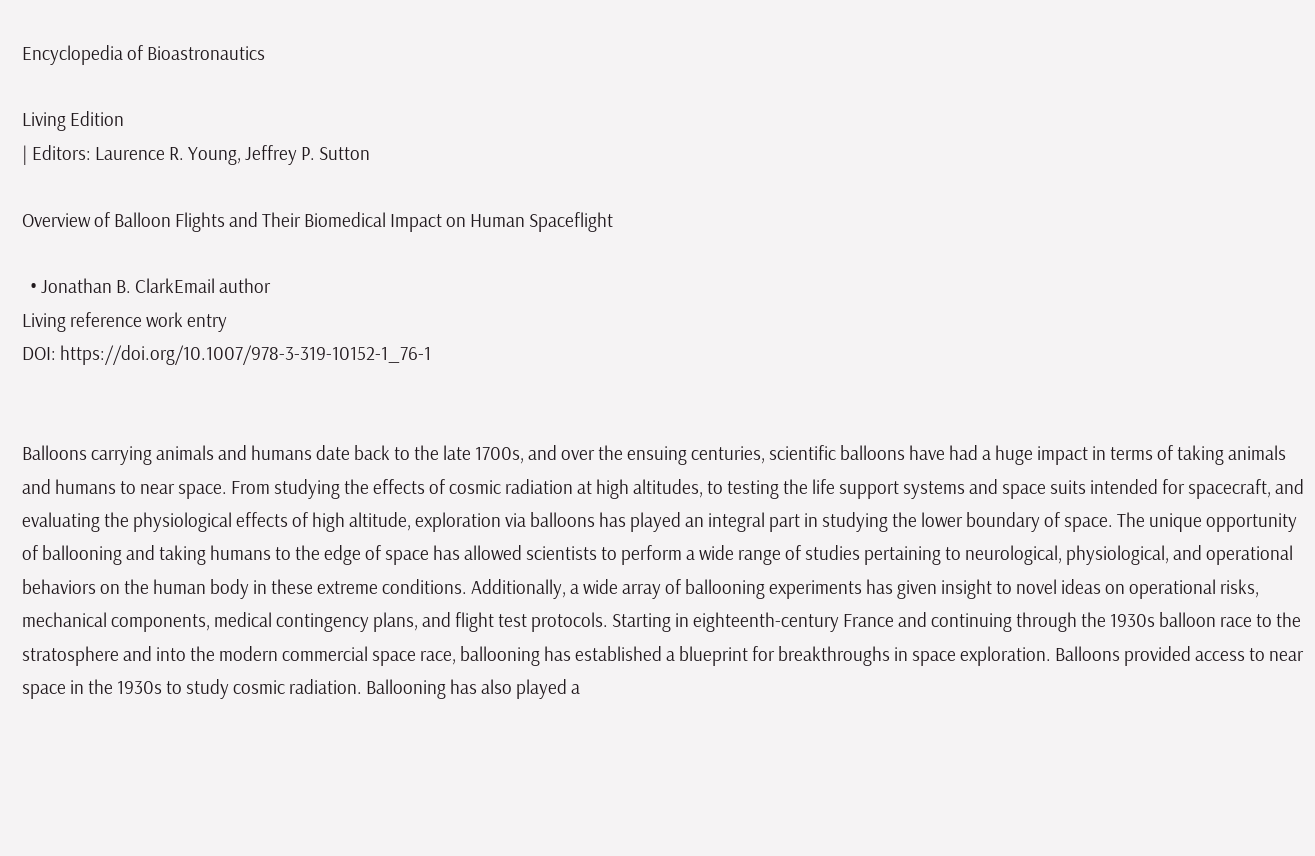Encyclopedia of Bioastronautics

Living Edition
| Editors: Laurence R. Young, Jeffrey P. Sutton

Overview of Balloon Flights and Their Biomedical Impact on Human Spaceflight

  • Jonathan B. ClarkEmail author
Living reference work entry
DOI: https://doi.org/10.1007/978-3-319-10152-1_76-1


Balloons carrying animals and humans date back to the late 1700s, and over the ensuing centuries, scientific balloons have had a huge impact in terms of taking animals and humans to near space. From studying the effects of cosmic radiation at high altitudes, to testing the life support systems and space suits intended for spacecraft, and evaluating the physiological effects of high altitude, exploration via balloons has played an integral part in studying the lower boundary of space. The unique opportunity of ballooning and taking humans to the edge of space has allowed scientists to perform a wide range of studies pertaining to neurological, physiological, and operational behaviors on the human body in these extreme conditions. Additionally, a wide array of ballooning experiments has given insight to novel ideas on operational risks, mechanical components, medical contingency plans, and flight test protocols. Starting in eighteenth-century France and continuing through the 1930s balloon race to the stratosphere and into the modern commercial space race, ballooning has established a blueprint for breakthroughs in space exploration. Balloons provided access to near space in the 1930s to study cosmic radiation. Ballooning has also played a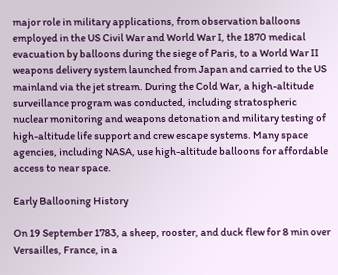major role in military applications, from observation balloons employed in the US Civil War and World War I, the 1870 medical evacuation by balloons during the siege of Paris, to a World War II weapons delivery system launched from Japan and carried to the US mainland via the jet stream. During the Cold War, a high-altitude surveillance program was conducted, including stratospheric nuclear monitoring and weapons detonation and military testing of high-altitude life support and crew escape systems. Many space agencies, including NASA, use high-altitude balloons for affordable access to near space.

Early Ballooning History

On 19 September 1783, a sheep, rooster, and duck flew for 8 min over Versailles, France, in a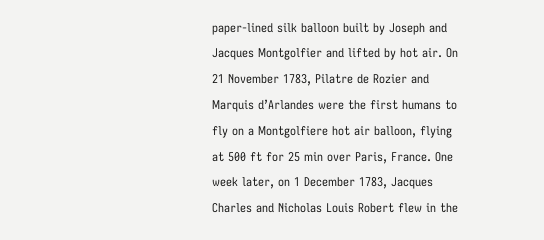paper-lined silk balloon built by Joseph and Jacques Montgolfier and lifted by hot air. On 21 November 1783, Pilatre de Rozier and Marquis d’Arlandes were the first humans to fly on a Montgolfiere hot air balloon, flying at 500 ft for 25 min over Paris, France. One week later, on 1 December 1783, Jacques Charles and Nicholas Louis Robert flew in the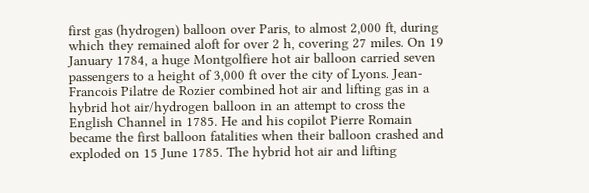first gas (hydrogen) balloon over Paris, to almost 2,000 ft, during which they remained aloft for over 2 h, covering 27 miles. On 19 January 1784, a huge Montgolfiere hot air balloon carried seven passengers to a height of 3,000 ft over the city of Lyons. Jean-Francois Pilatre de Rozier combined hot air and lifting gas in a hybrid hot air/hydrogen balloon in an attempt to cross the English Channel in 1785. He and his copilot Pierre Romain became the first balloon fatalities when their balloon crashed and exploded on 15 June 1785. The hybrid hot air and lifting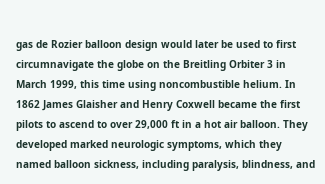gas de Rozier balloon design would later be used to first circumnavigate the globe on the Breitling Orbiter 3 in March 1999, this time using noncombustible helium. In 1862 James Glaisher and Henry Coxwell became the first pilots to ascend to over 29,000 ft in a hot air balloon. They developed marked neurologic symptoms, which they named balloon sickness, including paralysis, blindness, and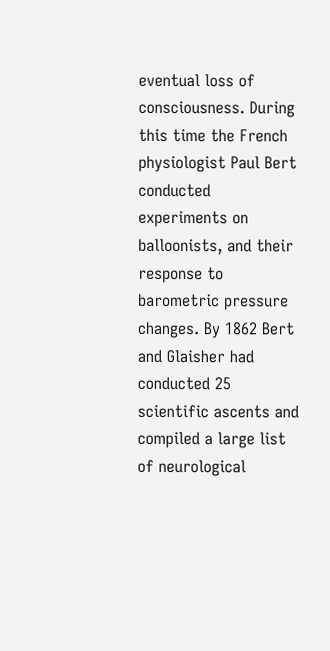eventual loss of consciousness. During this time the French physiologist Paul Bert conducted experiments on balloonists, and their response to barometric pressure changes. By 1862 Bert and Glaisher had conducted 25 scientific ascents and compiled a large list of neurological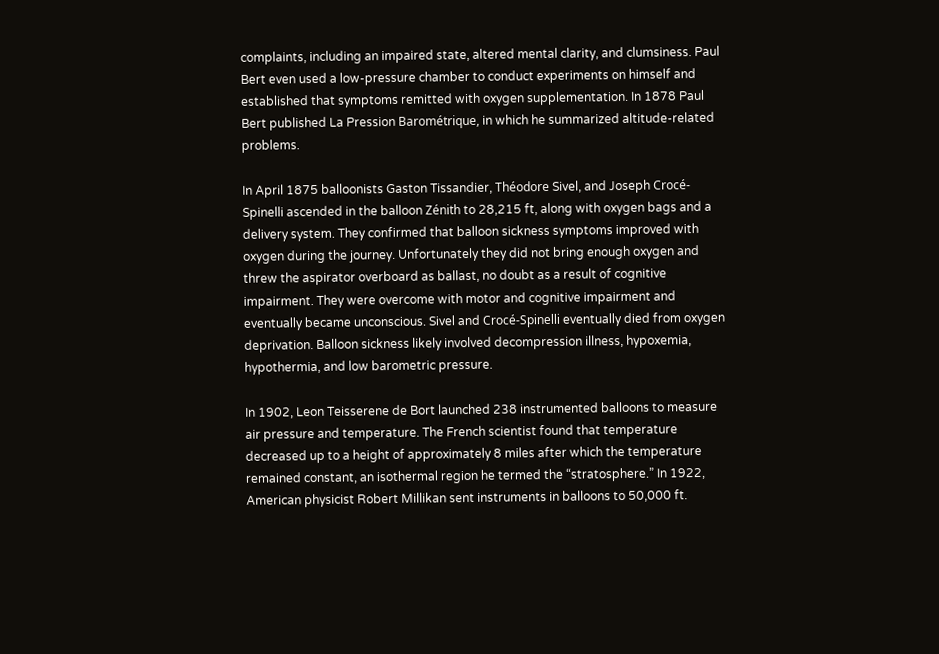complaints, including an impaired state, altered mental clarity, and clumsiness. Paul Bert even used a low-pressure chamber to conduct experiments on himself and established that symptoms remitted with oxygen supplementation. In 1878 Paul Bert published La Pression Barométrique, in which he summarized altitude-related problems.

In April 1875 balloonists Gaston Tissandier, Théodore Sivel, and Joseph Crocé-Spinelli ascended in the balloon Zénith to 28,215 ft, along with oxygen bags and a delivery system. They confirmed that balloon sickness symptoms improved with oxygen during the journey. Unfortunately they did not bring enough oxygen and threw the aspirator overboard as ballast, no doubt as a result of cognitive impairment. They were overcome with motor and cognitive impairment and eventually became unconscious. Sivel and Crocé-Spinelli eventually died from oxygen deprivation. Balloon sickness likely involved decompression illness, hypoxemia, hypothermia, and low barometric pressure.

In 1902, Leon Teisserene de Bort launched 238 instrumented balloons to measure air pressure and temperature. The French scientist found that temperature decreased up to a height of approximately 8 miles after which the temperature remained constant, an isothermal region he termed the “stratosphere.” In 1922, American physicist Robert Millikan sent instruments in balloons to 50,000 ft.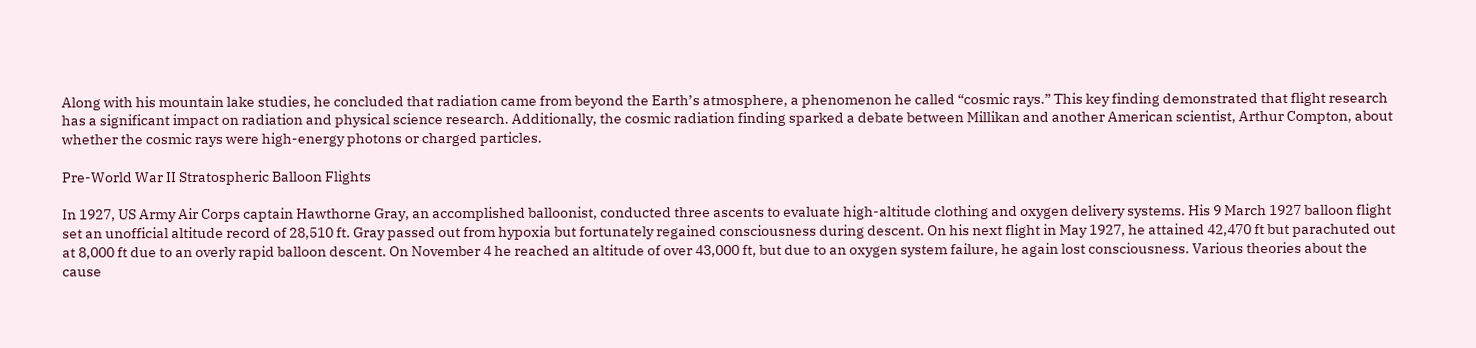Along with his mountain lake studies, he concluded that radiation came from beyond the Earth’s atmosphere, a phenomenon he called “cosmic rays.” This key finding demonstrated that flight research has a significant impact on radiation and physical science research. Additionally, the cosmic radiation finding sparked a debate between Millikan and another American scientist, Arthur Compton, about whether the cosmic rays were high-energy photons or charged particles.

Pre-World War II Stratospheric Balloon Flights

In 1927, US Army Air Corps captain Hawthorne Gray, an accomplished balloonist, conducted three ascents to evaluate high-altitude clothing and oxygen delivery systems. His 9 March 1927 balloon flight set an unofficial altitude record of 28,510 ft. Gray passed out from hypoxia but fortunately regained consciousness during descent. On his next flight in May 1927, he attained 42,470 ft but parachuted out at 8,000 ft due to an overly rapid balloon descent. On November 4 he reached an altitude of over 43,000 ft, but due to an oxygen system failure, he again lost consciousness. Various theories about the cause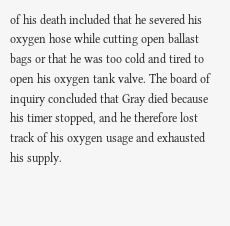of his death included that he severed his oxygen hose while cutting open ballast bags or that he was too cold and tired to open his oxygen tank valve. The board of inquiry concluded that Gray died because his timer stopped, and he therefore lost track of his oxygen usage and exhausted his supply.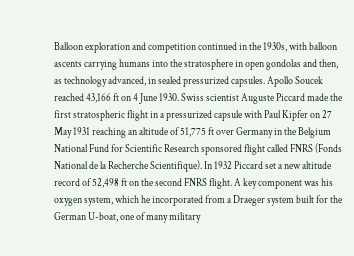Balloon exploration and competition continued in the 1930s, with balloon ascents carrying humans into the stratosphere in open gondolas and then, as technology advanced, in sealed pressurized capsules. Apollo Soucek reached 43,166 ft on 4 June 1930. Swiss scientist Auguste Piccard made the first stratospheric flight in a pressurized capsule with Paul Kipfer on 27 May 1931 reaching an altitude of 51,775 ft over Germany in the Belgium National Fund for Scientific Research sponsored flight called FNRS (Fonds National de la Recherche Scientifique). In 1932 Piccard set a new altitude record of 52,498 ft on the second FNRS flight. A key component was his oxygen system, which he incorporated from a Draeger system built for the German U-boat, one of many military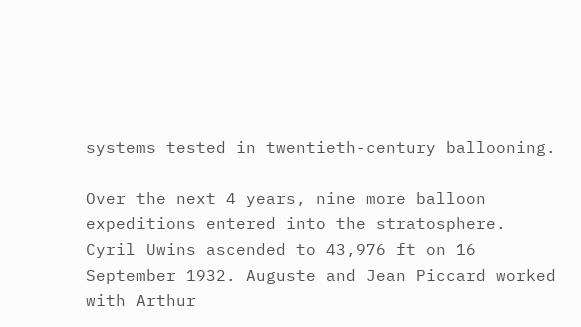systems tested in twentieth-century ballooning.

Over the next 4 years, nine more balloon expeditions entered into the stratosphere. Cyril Uwins ascended to 43,976 ft on 16 September 1932. Auguste and Jean Piccard worked with Arthur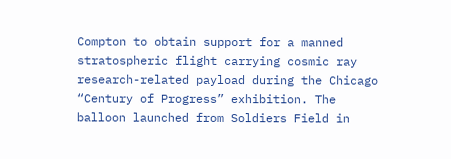Compton to obtain support for a manned stratospheric flight carrying cosmic ray research-related payload during the Chicago “Century of Progress” exhibition. The balloon launched from Soldiers Field in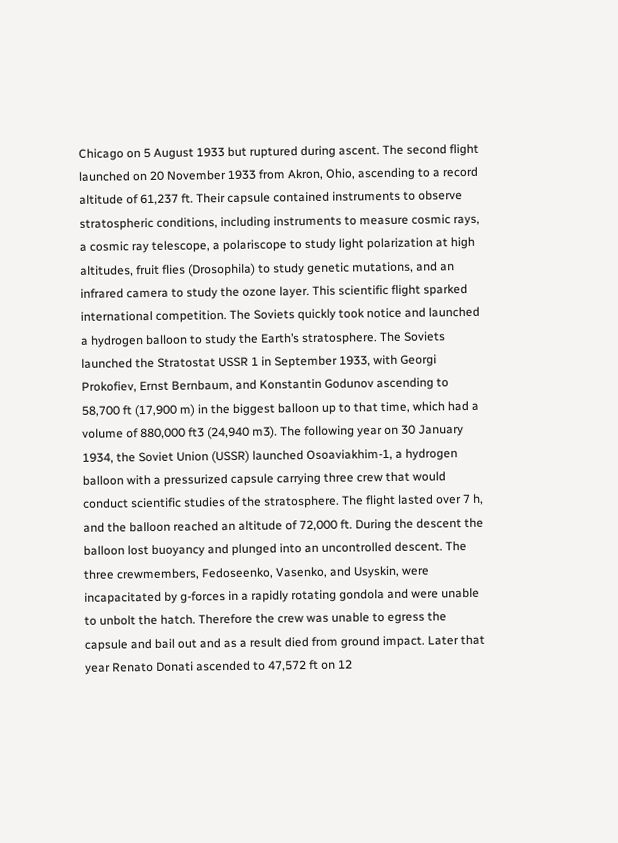Chicago on 5 August 1933 but ruptured during ascent. The second flight launched on 20 November 1933 from Akron, Ohio, ascending to a record altitude of 61,237 ft. Their capsule contained instruments to observe stratospheric conditions, including instruments to measure cosmic rays, a cosmic ray telescope, a polariscope to study light polarization at high altitudes, fruit flies (Drosophila) to study genetic mutations, and an infrared camera to study the ozone layer. This scientific flight sparked international competition. The Soviets quickly took notice and launched a hydrogen balloon to study the Earth’s stratosphere. The Soviets launched the Stratostat USSR 1 in September 1933, with Georgi Prokofiev, Ernst Bernbaum, and Konstantin Godunov ascending to 58,700 ft (17,900 m) in the biggest balloon up to that time, which had a volume of 880,000 ft3 (24,940 m3). The following year on 30 January 1934, the Soviet Union (USSR) launched Osoaviakhim-1, a hydrogen balloon with a pressurized capsule carrying three crew that would conduct scientific studies of the stratosphere. The flight lasted over 7 h, and the balloon reached an altitude of 72,000 ft. During the descent the balloon lost buoyancy and plunged into an uncontrolled descent. The three crewmembers, Fedoseenko, Vasenko, and Usyskin, were incapacitated by g-forces in a rapidly rotating gondola and were unable to unbolt the hatch. Therefore the crew was unable to egress the capsule and bail out and as a result died from ground impact. Later that year Renato Donati ascended to 47,572 ft on 12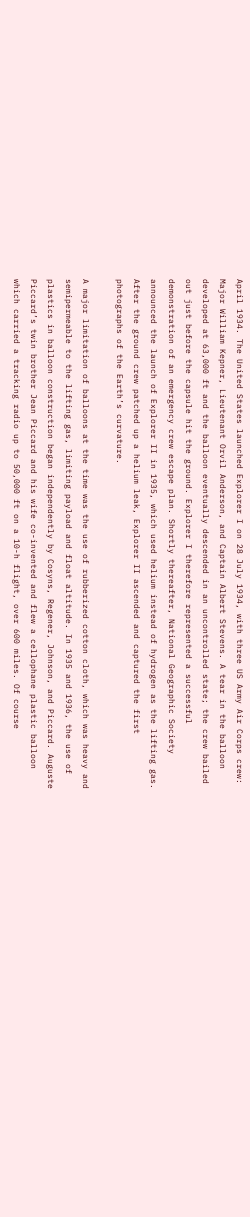April 1934. The United States launched Explorer I on 28 July 1934, with three US Army Air Corps crew: Major William Kepner, Lieutenant Orvil Anderson, and Captain Albert Stevens. A tear in the balloon developed at 63,000 ft and the balloon eventually descended in an uncontrolled state; the crew bailed out just before the capsule hit the ground. Explorer I therefore represented a successful demonstration of an emergency crew escape plan. Shortly thereafter, National Geographic Society announced the launch of Explorer II in 1935, which used helium instead of hydrogen as the lifting gas. After the ground crew patched up a helium leak, Explorer II ascended and captured the first photographs of the Earth’s curvature.

A major limitation of balloons at the time was the use of rubberized cotton cloth, which was heavy and semipermeable to the lifting gas, limiting payload and float altitude. In 1935 and 1936, the use of plastics in balloon construction began independently by Cosyns, Regener, Johnson, and Piccard. Auguste Piccard’s twin brother Jean Piccard and his wife co-invented and flew a cellophane plastic balloon which carried a tracking radio up to 50,000 ft on a 10-h flight, over 600 miles. Of course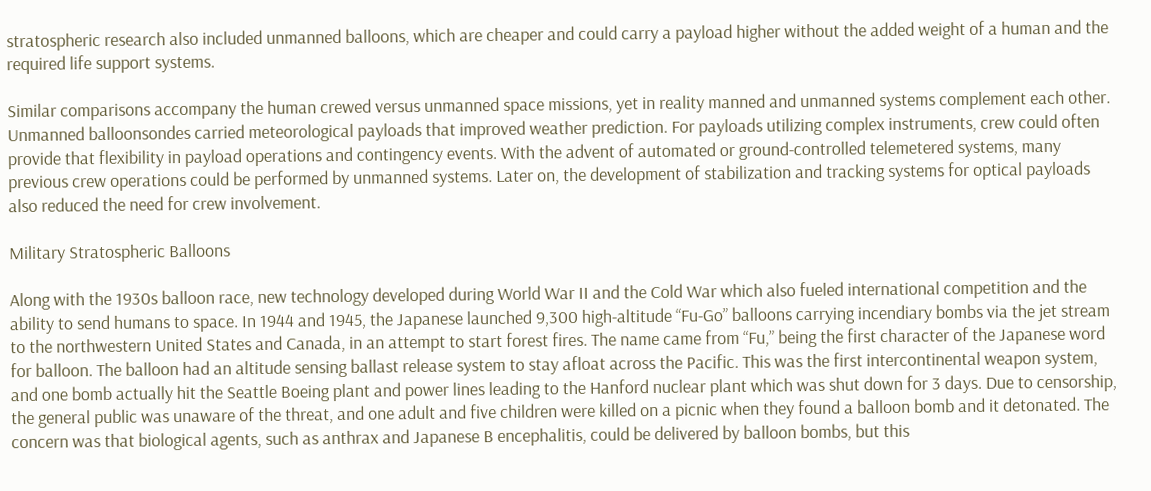stratospheric research also included unmanned balloons, which are cheaper and could carry a payload higher without the added weight of a human and the required life support systems.

Similar comparisons accompany the human crewed versus unmanned space missions, yet in reality manned and unmanned systems complement each other. Unmanned balloonsondes carried meteorological payloads that improved weather prediction. For payloads utilizing complex instruments, crew could often provide that flexibility in payload operations and contingency events. With the advent of automated or ground-controlled telemetered systems, many previous crew operations could be performed by unmanned systems. Later on, the development of stabilization and tracking systems for optical payloads also reduced the need for crew involvement.

Military Stratospheric Balloons

Along with the 1930s balloon race, new technology developed during World War II and the Cold War which also fueled international competition and the ability to send humans to space. In 1944 and 1945, the Japanese launched 9,300 high-altitude “Fu-Go” balloons carrying incendiary bombs via the jet stream to the northwestern United States and Canada, in an attempt to start forest fires. The name came from “Fu,” being the first character of the Japanese word for balloon. The balloon had an altitude sensing ballast release system to stay afloat across the Pacific. This was the first intercontinental weapon system, and one bomb actually hit the Seattle Boeing plant and power lines leading to the Hanford nuclear plant which was shut down for 3 days. Due to censorship, the general public was unaware of the threat, and one adult and five children were killed on a picnic when they found a balloon bomb and it detonated. The concern was that biological agents, such as anthrax and Japanese B encephalitis, could be delivered by balloon bombs, but this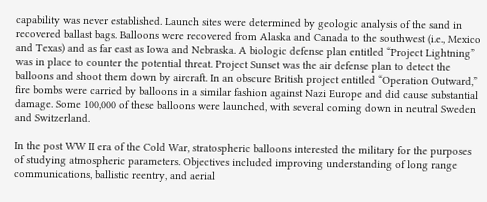capability was never established. Launch sites were determined by geologic analysis of the sand in recovered ballast bags. Balloons were recovered from Alaska and Canada to the southwest (i.e., Mexico and Texas) and as far east as Iowa and Nebraska. A biologic defense plan entitled “Project Lightning” was in place to counter the potential threat. Project Sunset was the air defense plan to detect the balloons and shoot them down by aircraft. In an obscure British project entitled “Operation Outward,” fire bombs were carried by balloons in a similar fashion against Nazi Europe and did cause substantial damage. Some 100,000 of these balloons were launched, with several coming down in neutral Sweden and Switzerland.

In the post WW II era of the Cold War, stratospheric balloons interested the military for the purposes of studying atmospheric parameters. Objectives included improving understanding of long range communications, ballistic reentry, and aerial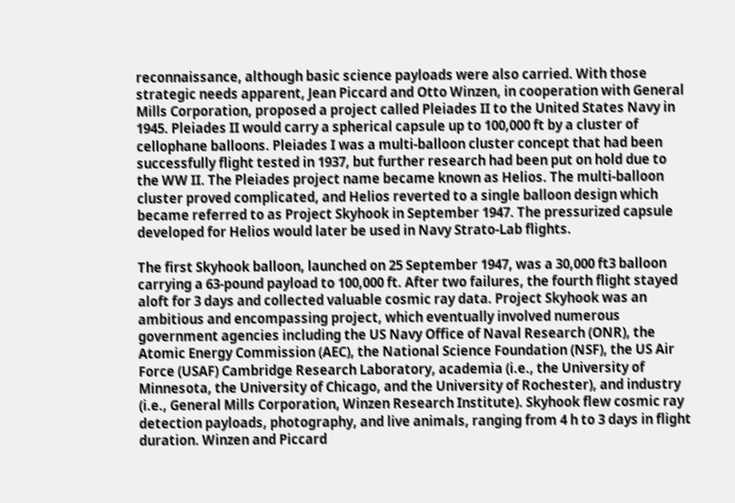reconnaissance, although basic science payloads were also carried. With those strategic needs apparent, Jean Piccard and Otto Winzen, in cooperation with General Mills Corporation, proposed a project called Pleiades II to the United States Navy in 1945. Pleiades II would carry a spherical capsule up to 100,000 ft by a cluster of cellophane balloons. Pleiades I was a multi-balloon cluster concept that had been successfully flight tested in 1937, but further research had been put on hold due to the WW II. The Pleiades project name became known as Helios. The multi-balloon cluster proved complicated, and Helios reverted to a single balloon design which became referred to as Project Skyhook in September 1947. The pressurized capsule developed for Helios would later be used in Navy Strato-Lab flights.

The first Skyhook balloon, launched on 25 September 1947, was a 30,000 ft3 balloon carrying a 63-pound payload to 100,000 ft. After two failures, the fourth flight stayed aloft for 3 days and collected valuable cosmic ray data. Project Skyhook was an ambitious and encompassing project, which eventually involved numerous government agencies including the US Navy Office of Naval Research (ONR), the Atomic Energy Commission (AEC), the National Science Foundation (NSF), the US Air Force (USAF) Cambridge Research Laboratory, academia (i.e., the University of Minnesota, the University of Chicago, and the University of Rochester), and industry (i.e., General Mills Corporation, Winzen Research Institute). Skyhook flew cosmic ray detection payloads, photography, and live animals, ranging from 4 h to 3 days in flight duration. Winzen and Piccard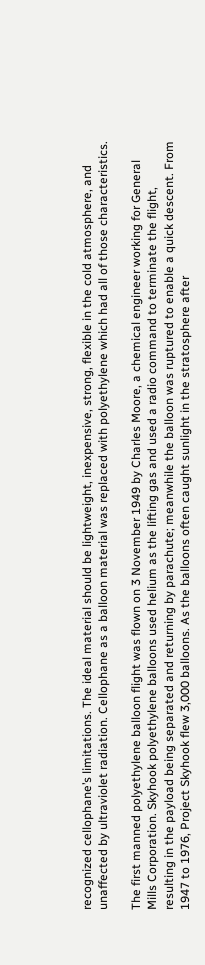recognized cellophane’s limitations. The ideal material should be lightweight, inexpensive, strong, flexible in the cold atmosphere, and unaffected by ultraviolet radiation. Cellophane as a balloon material was replaced with polyethylene which had all of those characteristics.

The first manned polyethylene balloon flight was flown on 3 November 1949 by Charles Moore, a chemical engineer working for General Mills Corporation. Skyhook polyethylene balloons used helium as the lifting gas and used a radio command to terminate the flight, resulting in the payload being separated and returning by parachute; meanwhile the balloon was ruptured to enable a quick descent. From 1947 to 1976, Project Skyhook flew 3,000 balloons. As the balloons often caught sunlight in the stratosphere after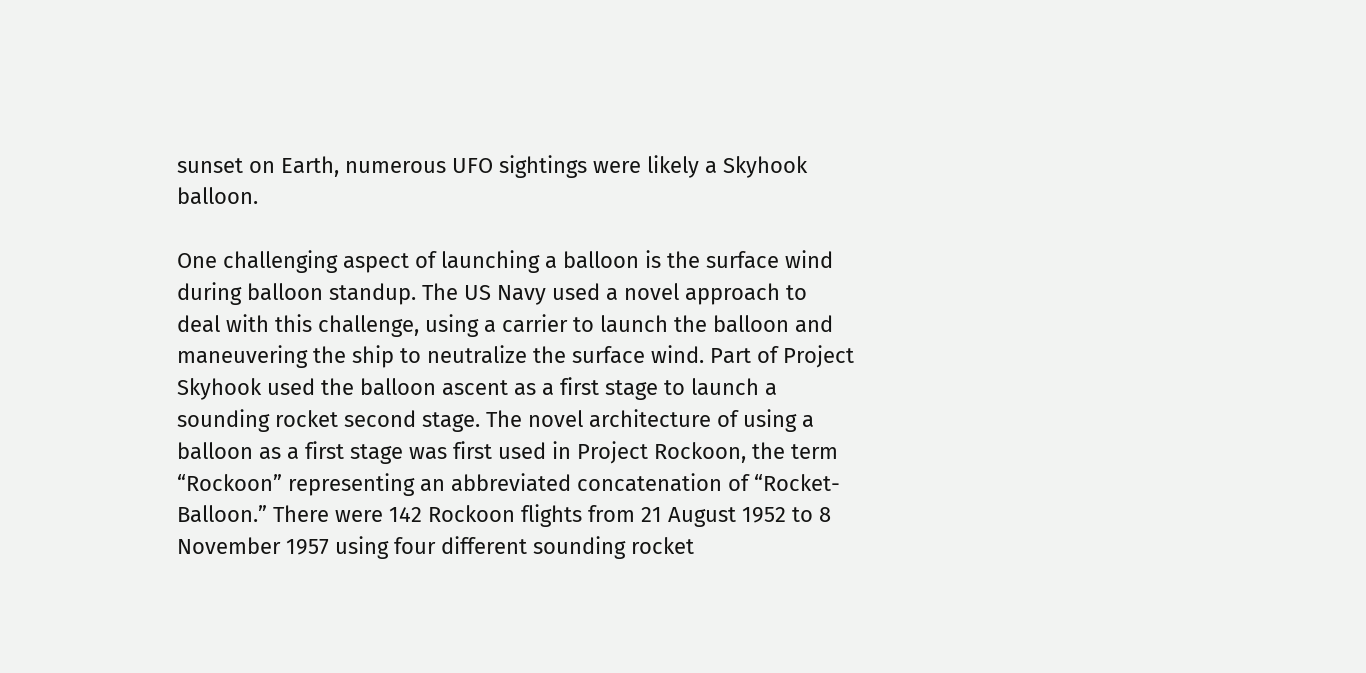sunset on Earth, numerous UFO sightings were likely a Skyhook balloon.

One challenging aspect of launching a balloon is the surface wind during balloon standup. The US Navy used a novel approach to deal with this challenge, using a carrier to launch the balloon and maneuvering the ship to neutralize the surface wind. Part of Project Skyhook used the balloon ascent as a first stage to launch a sounding rocket second stage. The novel architecture of using a balloon as a first stage was first used in Project Rockoon, the term “Rockoon” representing an abbreviated concatenation of “Rocket-Balloon.” There were 142 Rockoon flights from 21 August 1952 to 8 November 1957 using four different sounding rocket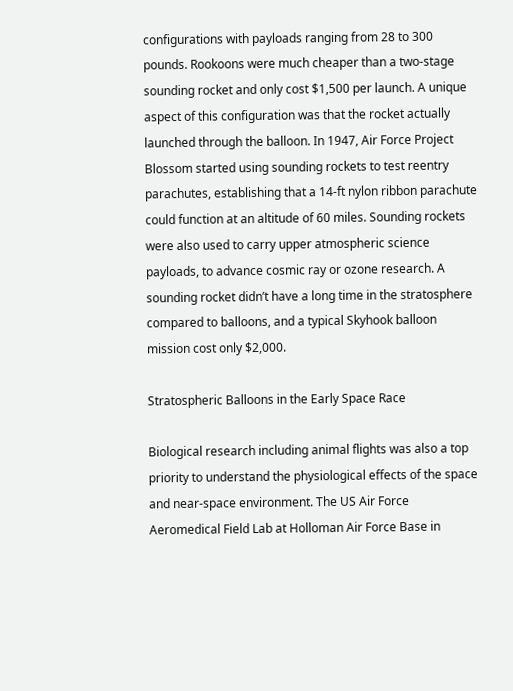configurations with payloads ranging from 28 to 300 pounds. Rookoons were much cheaper than a two-stage sounding rocket and only cost $1,500 per launch. A unique aspect of this configuration was that the rocket actually launched through the balloon. In 1947, Air Force Project Blossom started using sounding rockets to test reentry parachutes, establishing that a 14-ft nylon ribbon parachute could function at an altitude of 60 miles. Sounding rockets were also used to carry upper atmospheric science payloads, to advance cosmic ray or ozone research. A sounding rocket didn’t have a long time in the stratosphere compared to balloons, and a typical Skyhook balloon mission cost only $2,000.

Stratospheric Balloons in the Early Space Race

Biological research including animal flights was also a top priority to understand the physiological effects of the space and near-space environment. The US Air Force Aeromedical Field Lab at Holloman Air Force Base in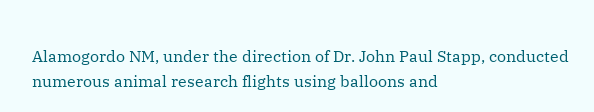Alamogordo NM, under the direction of Dr. John Paul Stapp, conducted numerous animal research flights using balloons and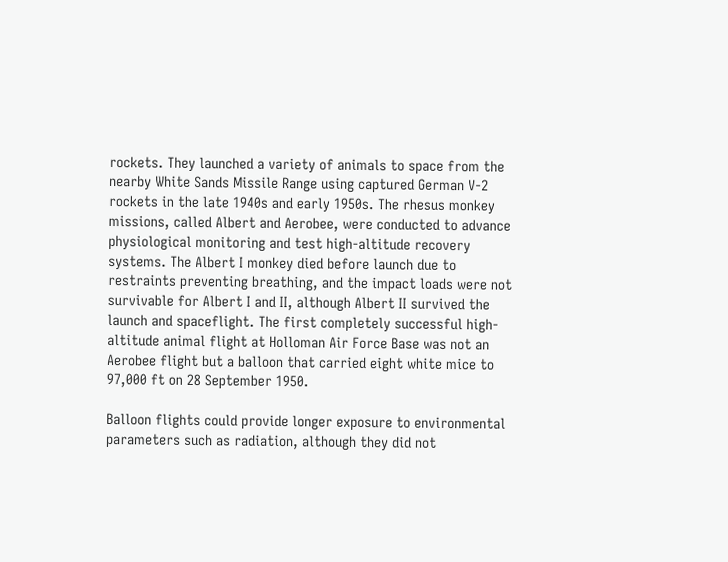rockets. They launched a variety of animals to space from the nearby White Sands Missile Range using captured German V-2 rockets in the late 1940s and early 1950s. The rhesus monkey missions, called Albert and Aerobee, were conducted to advance physiological monitoring and test high-altitude recovery systems. The Albert I monkey died before launch due to restraints preventing breathing, and the impact loads were not survivable for Albert I and II, although Albert II survived the launch and spaceflight. The first completely successful high-altitude animal flight at Holloman Air Force Base was not an Aerobee flight but a balloon that carried eight white mice to 97,000 ft on 28 September 1950.

Balloon flights could provide longer exposure to environmental parameters such as radiation, although they did not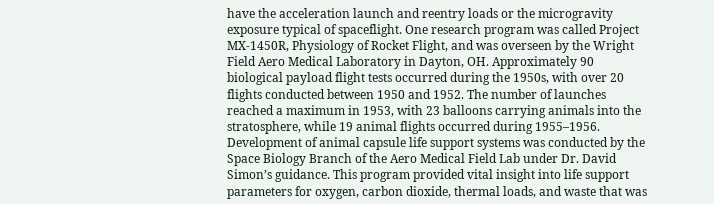have the acceleration launch and reentry loads or the microgravity exposure typical of spaceflight. One research program was called Project MX-1450R, Physiology of Rocket Flight, and was overseen by the Wright Field Aero Medical Laboratory in Dayton, OH. Approximately 90 biological payload flight tests occurred during the 1950s, with over 20 flights conducted between 1950 and 1952. The number of launches reached a maximum in 1953, with 23 balloons carrying animals into the stratosphere, while 19 animal flights occurred during 1955–1956. Development of animal capsule life support systems was conducted by the Space Biology Branch of the Aero Medical Field Lab under Dr. David Simon’s guidance. This program provided vital insight into life support parameters for oxygen, carbon dioxide, thermal loads, and waste that was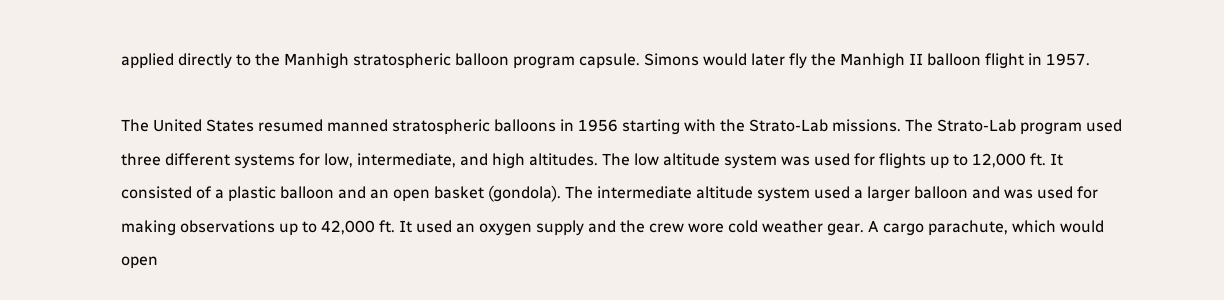applied directly to the Manhigh stratospheric balloon program capsule. Simons would later fly the Manhigh II balloon flight in 1957.

The United States resumed manned stratospheric balloons in 1956 starting with the Strato-Lab missions. The Strato-Lab program used three different systems for low, intermediate, and high altitudes. The low altitude system was used for flights up to 12,000 ft. It consisted of a plastic balloon and an open basket (gondola). The intermediate altitude system used a larger balloon and was used for making observations up to 42,000 ft. It used an oxygen supply and the crew wore cold weather gear. A cargo parachute, which would open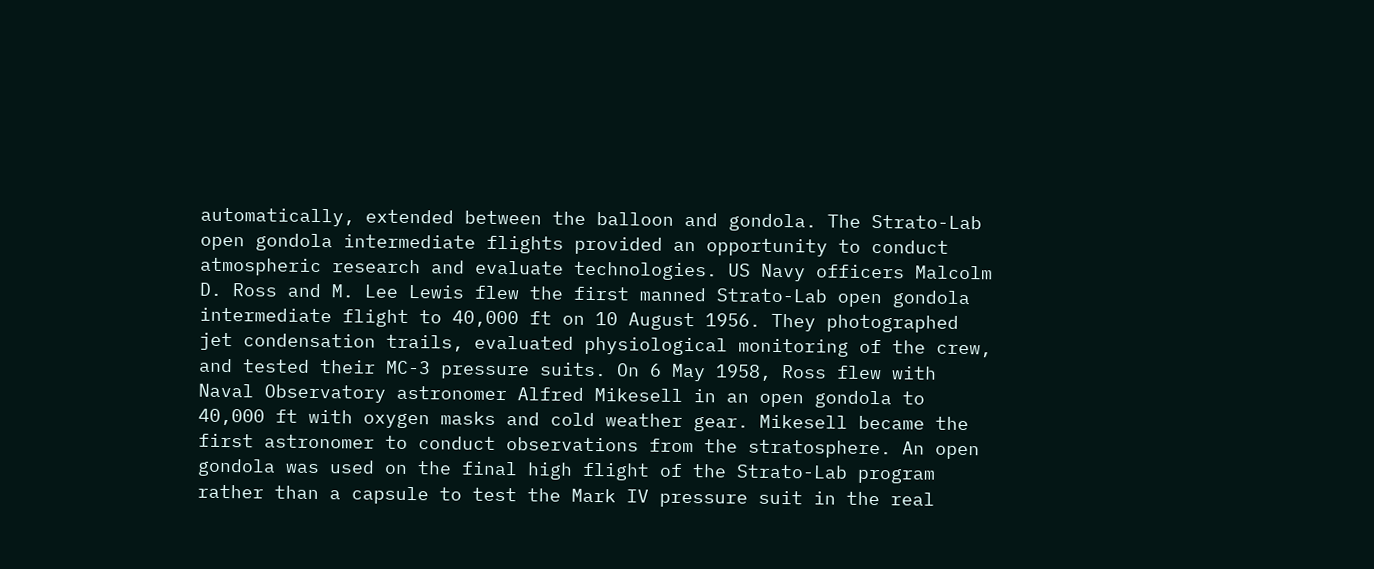automatically, extended between the balloon and gondola. The Strato-Lab open gondola intermediate flights provided an opportunity to conduct atmospheric research and evaluate technologies. US Navy officers Malcolm D. Ross and M. Lee Lewis flew the first manned Strato-Lab open gondola intermediate flight to 40,000 ft on 10 August 1956. They photographed jet condensation trails, evaluated physiological monitoring of the crew, and tested their MC-3 pressure suits. On 6 May 1958, Ross flew with Naval Observatory astronomer Alfred Mikesell in an open gondola to 40,000 ft with oxygen masks and cold weather gear. Mikesell became the first astronomer to conduct observations from the stratosphere. An open gondola was used on the final high flight of the Strato-Lab program rather than a capsule to test the Mark IV pressure suit in the real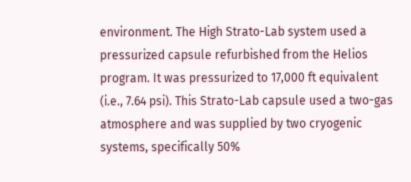environment. The High Strato-Lab system used a pressurized capsule refurbished from the Helios program. It was pressurized to 17,000 ft equivalent (i.e., 7.64 psi). This Strato-Lab capsule used a two-gas atmosphere and was supplied by two cryogenic systems, specifically 50%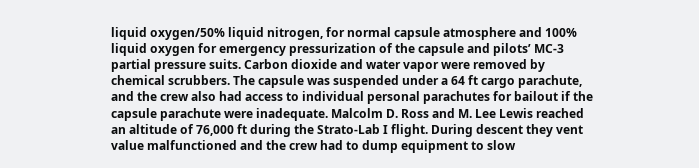liquid oxygen/50% liquid nitrogen, for normal capsule atmosphere and 100% liquid oxygen for emergency pressurization of the capsule and pilots’ MC-3 partial pressure suits. Carbon dioxide and water vapor were removed by chemical scrubbers. The capsule was suspended under a 64 ft cargo parachute, and the crew also had access to individual personal parachutes for bailout if the capsule parachute were inadequate. Malcolm D. Ross and M. Lee Lewis reached an altitude of 76,000 ft during the Strato-Lab I flight. During descent they vent value malfunctioned and the crew had to dump equipment to slow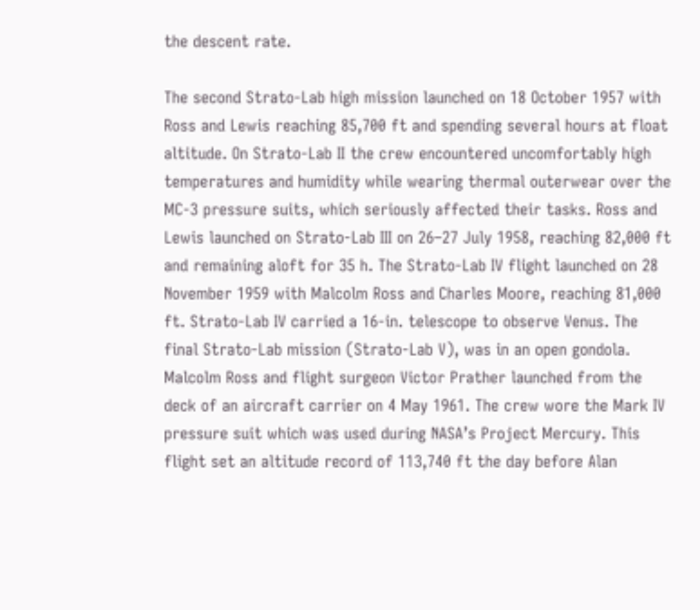the descent rate.

The second Strato-Lab high mission launched on 18 October 1957 with Ross and Lewis reaching 85,700 ft and spending several hours at float altitude. On Strato-Lab II the crew encountered uncomfortably high temperatures and humidity while wearing thermal outerwear over the MC-3 pressure suits, which seriously affected their tasks. Ross and Lewis launched on Strato-Lab III on 26–27 July 1958, reaching 82,000 ft and remaining aloft for 35 h. The Strato-Lab IV flight launched on 28 November 1959 with Malcolm Ross and Charles Moore, reaching 81,000 ft. Strato-Lab IV carried a 16-in. telescope to observe Venus. The final Strato-Lab mission (Strato-Lab V), was in an open gondola. Malcolm Ross and flight surgeon Victor Prather launched from the deck of an aircraft carrier on 4 May 1961. The crew wore the Mark IV pressure suit which was used during NASA’s Project Mercury. This flight set an altitude record of 113,740 ft the day before Alan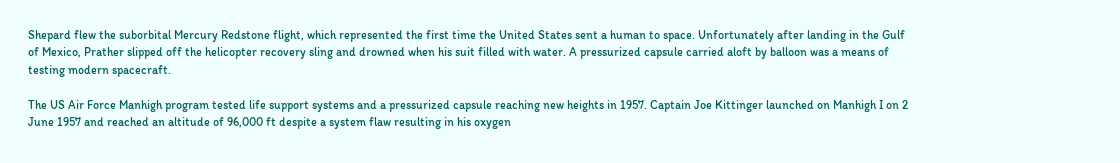Shepard flew the suborbital Mercury Redstone flight, which represented the first time the United States sent a human to space. Unfortunately after landing in the Gulf of Mexico, Prather slipped off the helicopter recovery sling and drowned when his suit filled with water. A pressurized capsule carried aloft by balloon was a means of testing modern spacecraft.

The US Air Force Manhigh program tested life support systems and a pressurized capsule reaching new heights in 1957. Captain Joe Kittinger launched on Manhigh I on 2 June 1957 and reached an altitude of 96,000 ft despite a system flaw resulting in his oxygen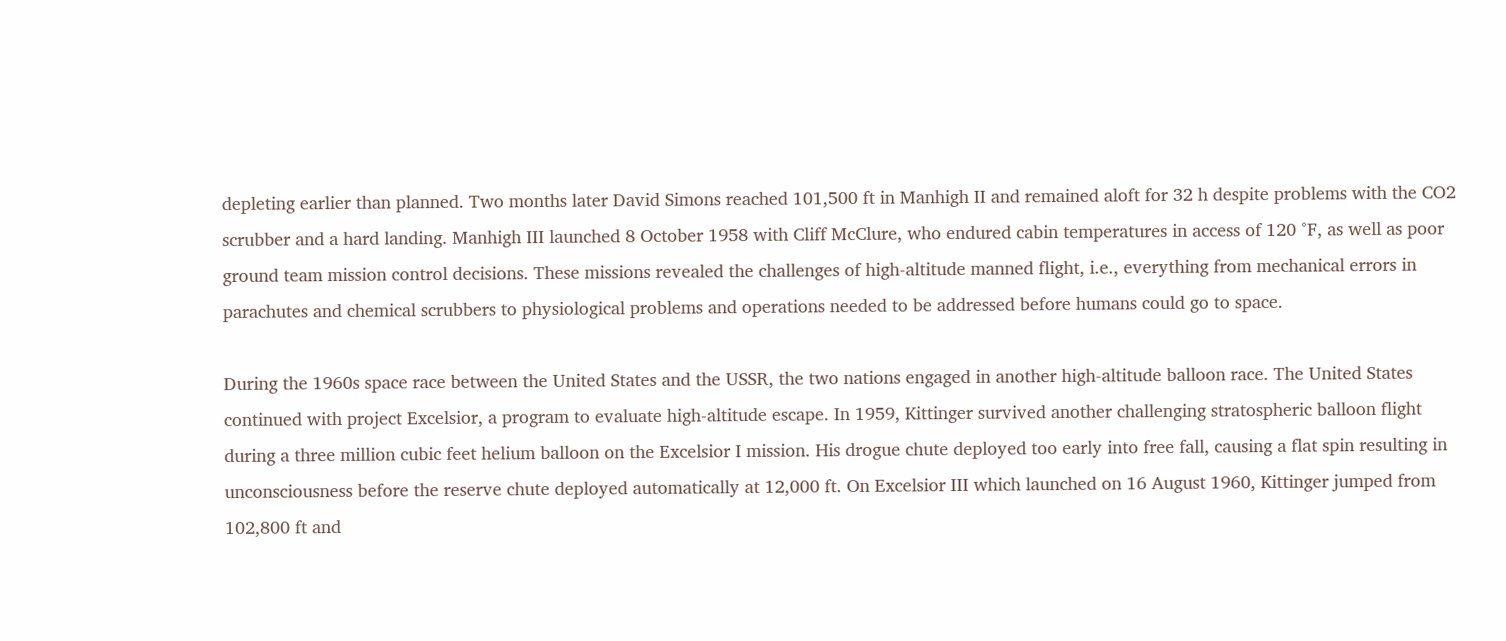depleting earlier than planned. Two months later David Simons reached 101,500 ft in Manhigh II and remained aloft for 32 h despite problems with the CO2 scrubber and a hard landing. Manhigh III launched 8 October 1958 with Cliff McClure, who endured cabin temperatures in access of 120 °F, as well as poor ground team mission control decisions. These missions revealed the challenges of high-altitude manned flight, i.e., everything from mechanical errors in parachutes and chemical scrubbers to physiological problems and operations needed to be addressed before humans could go to space.

During the 1960s space race between the United States and the USSR, the two nations engaged in another high-altitude balloon race. The United States continued with project Excelsior, a program to evaluate high-altitude escape. In 1959, Kittinger survived another challenging stratospheric balloon flight during a three million cubic feet helium balloon on the Excelsior I mission. His drogue chute deployed too early into free fall, causing a flat spin resulting in unconsciousness before the reserve chute deployed automatically at 12,000 ft. On Excelsior III which launched on 16 August 1960, Kittinger jumped from 102,800 ft and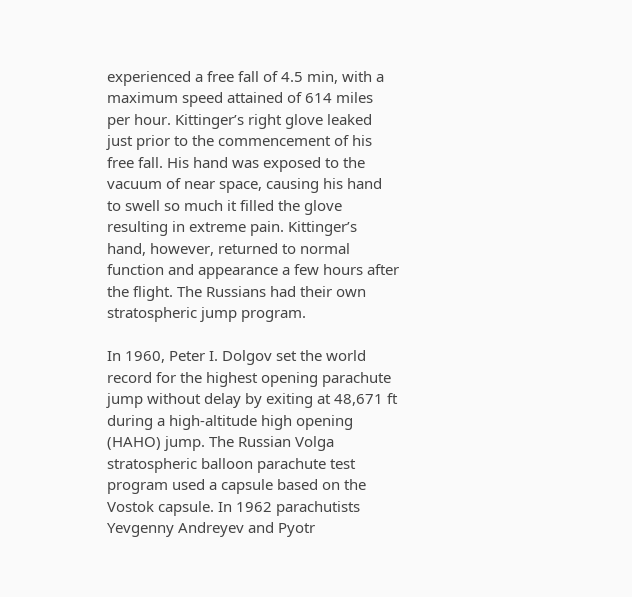experienced a free fall of 4.5 min, with a maximum speed attained of 614 miles per hour. Kittinger’s right glove leaked just prior to the commencement of his free fall. His hand was exposed to the vacuum of near space, causing his hand to swell so much it filled the glove resulting in extreme pain. Kittinger’s hand, however, returned to normal function and appearance a few hours after the flight. The Russians had their own stratospheric jump program.

In 1960, Peter I. Dolgov set the world record for the highest opening parachute jump without delay by exiting at 48,671 ft during a high-altitude high opening (HAHO) jump. The Russian Volga stratospheric balloon parachute test program used a capsule based on the Vostok capsule. In 1962 parachutists Yevgenny Andreyev and Pyotr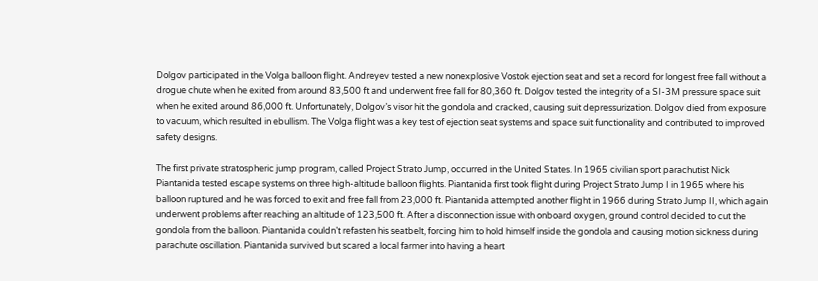Dolgov participated in the Volga balloon flight. Andreyev tested a new nonexplosive Vostok ejection seat and set a record for longest free fall without a drogue chute when he exited from around 83,500 ft and underwent free fall for 80,360 ft. Dolgov tested the integrity of a SI-3M pressure space suit when he exited around 86,000 ft. Unfortunately, Dolgov’s visor hit the gondola and cracked, causing suit depressurization. Dolgov died from exposure to vacuum, which resulted in ebullism. The Volga flight was a key test of ejection seat systems and space suit functionality and contributed to improved safety designs.

The first private stratospheric jump program, called Project Strato Jump, occurred in the United States. In 1965 civilian sport parachutist Nick Piantanida tested escape systems on three high-altitude balloon flights. Piantanida first took flight during Project Strato Jump I in 1965 where his balloon ruptured and he was forced to exit and free fall from 23,000 ft. Piantanida attempted another flight in 1966 during Strato Jump II, which again underwent problems after reaching an altitude of 123,500 ft. After a disconnection issue with onboard oxygen, ground control decided to cut the gondola from the balloon. Piantanida couldn’t refasten his seatbelt, forcing him to hold himself inside the gondola and causing motion sickness during parachute oscillation. Piantanida survived but scared a local farmer into having a heart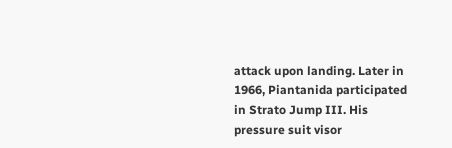attack upon landing. Later in 1966, Piantanida participated in Strato Jump III. His pressure suit visor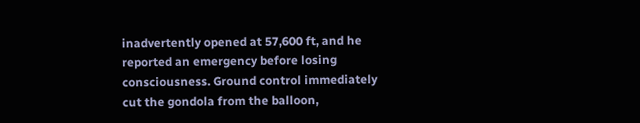inadvertently opened at 57,600 ft, and he reported an emergency before losing consciousness. Ground control immediately cut the gondola from the balloon,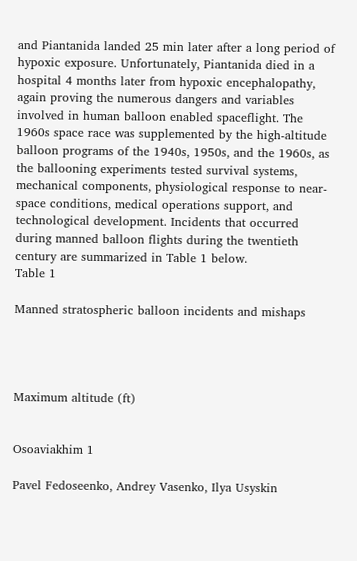and Piantanida landed 25 min later after a long period of hypoxic exposure. Unfortunately, Piantanida died in a hospital 4 months later from hypoxic encephalopathy, again proving the numerous dangers and variables involved in human balloon enabled spaceflight. The 1960s space race was supplemented by the high-altitude balloon programs of the 1940s, 1950s, and the 1960s, as the ballooning experiments tested survival systems, mechanical components, physiological response to near-space conditions, medical operations support, and technological development. Incidents that occurred during manned balloon flights during the twentieth century are summarized in Table 1 below.
Table 1

Manned stratospheric balloon incidents and mishaps




Maximum altitude (ft)


Osoaviakhim 1

Pavel Fedoseenko, Andrey Vasenko, Ilya Usyskin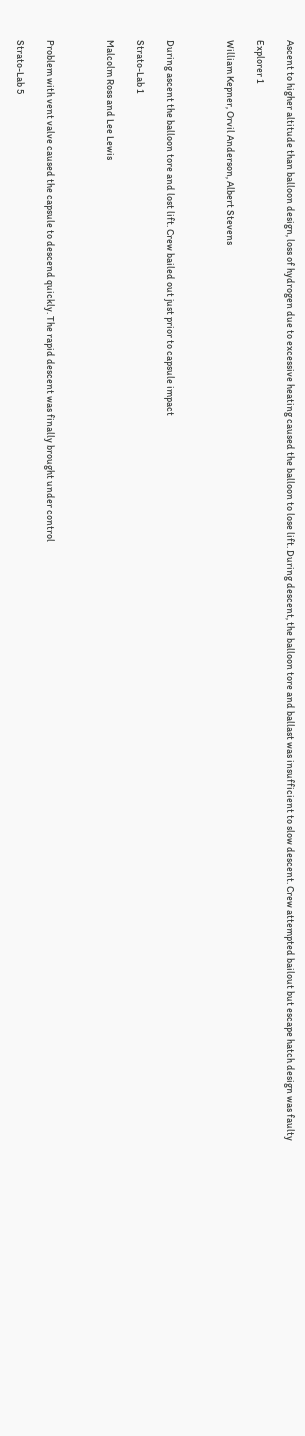Ascent to higher altitude than balloon design, loss of hydrogen due to excessive heating caused the balloon to lose lift. During descent, the balloon tore and ballast was insufficient to slow descent. Crew attempted bailout but escape hatch design was faulty

Explorer 1

William Kepner, Orvil Anderson, Albert Stevens



During ascent the balloon tore and lost lift. Crew bailed out just prior to capsule impact

Strato-Lab 1

Malcolm Ross and Lee Lewis



Problem with vent valve caused the capsule to descend quickly. The rapid descent was finally brought under control

Strato-Lab 5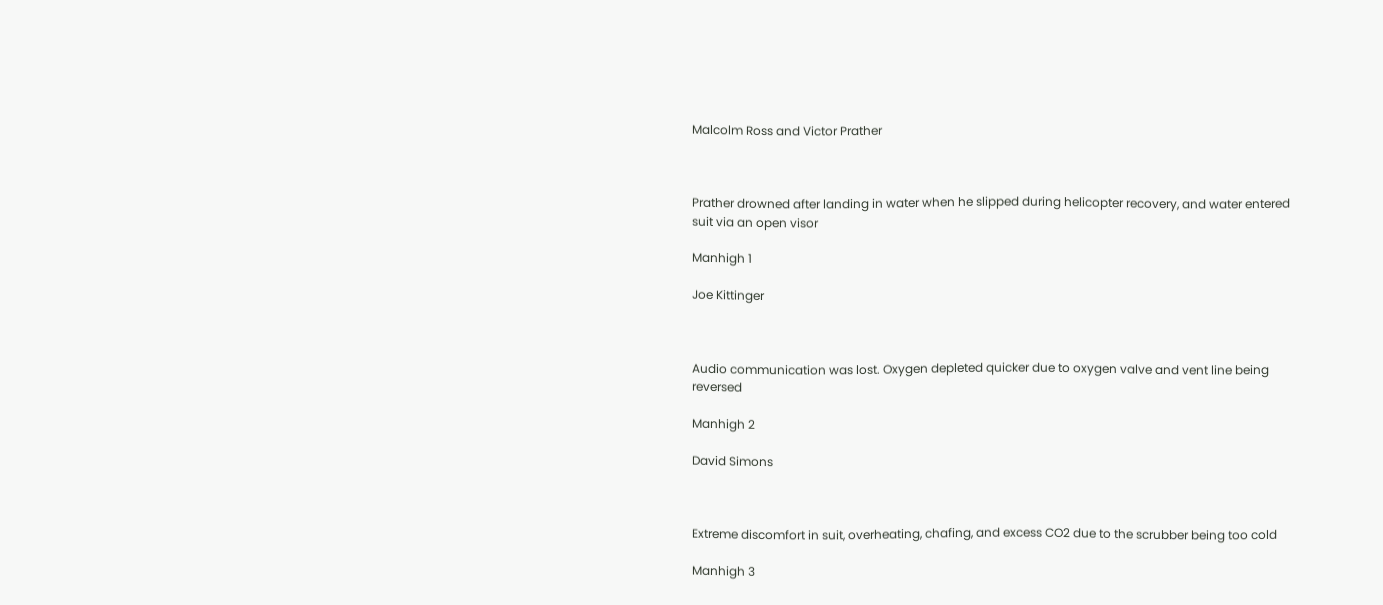Malcolm Ross and Victor Prather



Prather drowned after landing in water when he slipped during helicopter recovery, and water entered suit via an open visor

Manhigh 1

Joe Kittinger



Audio communication was lost. Oxygen depleted quicker due to oxygen valve and vent line being reversed

Manhigh 2

David Simons



Extreme discomfort in suit, overheating, chafing, and excess CO2 due to the scrubber being too cold

Manhigh 3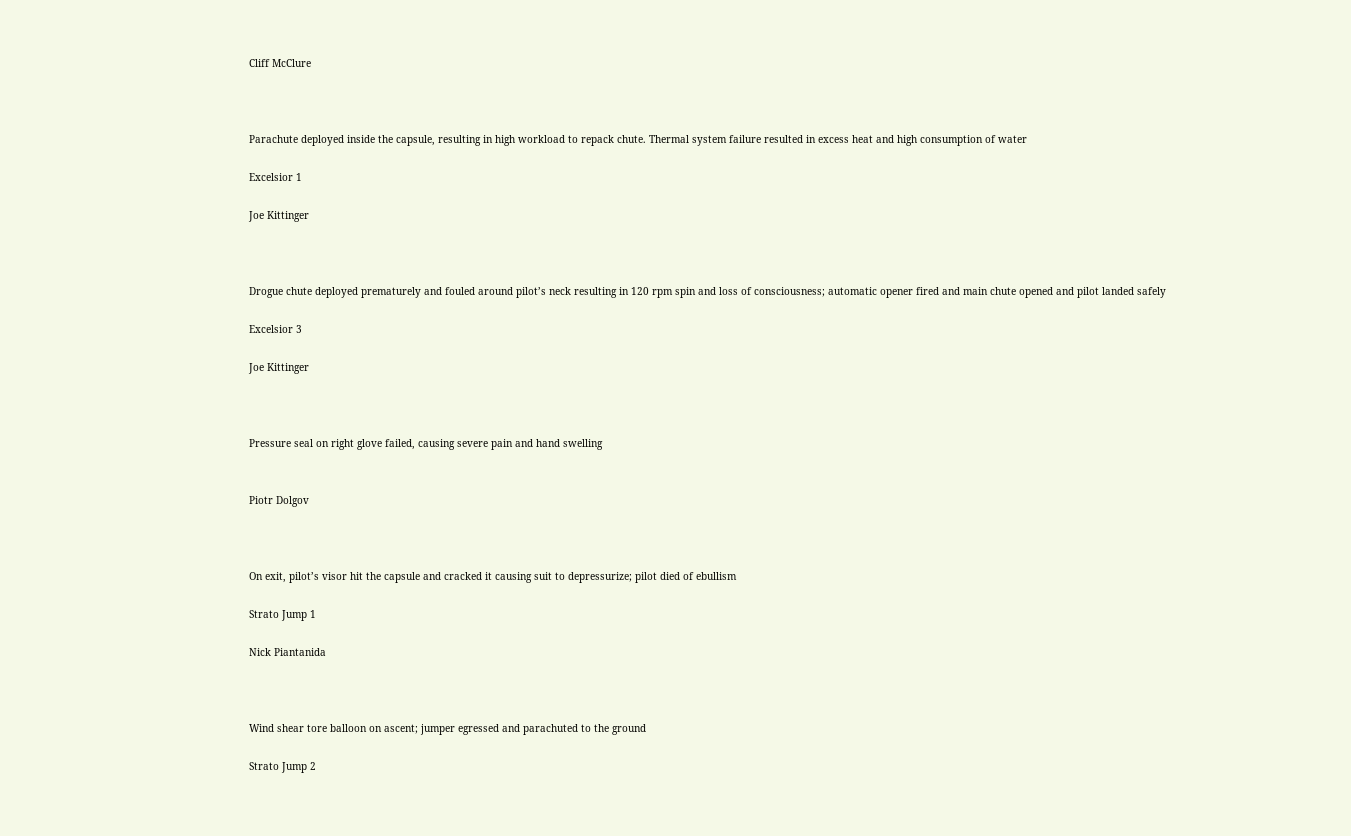Cliff McClure



Parachute deployed inside the capsule, resulting in high workload to repack chute. Thermal system failure resulted in excess heat and high consumption of water

Excelsior 1

Joe Kittinger



Drogue chute deployed prematurely and fouled around pilot’s neck resulting in 120 rpm spin and loss of consciousness; automatic opener fired and main chute opened and pilot landed safely

Excelsior 3

Joe Kittinger



Pressure seal on right glove failed, causing severe pain and hand swelling


Piotr Dolgov



On exit, pilot’s visor hit the capsule and cracked it causing suit to depressurize; pilot died of ebullism

Strato Jump 1

Nick Piantanida



Wind shear tore balloon on ascent; jumper egressed and parachuted to the ground

Strato Jump 2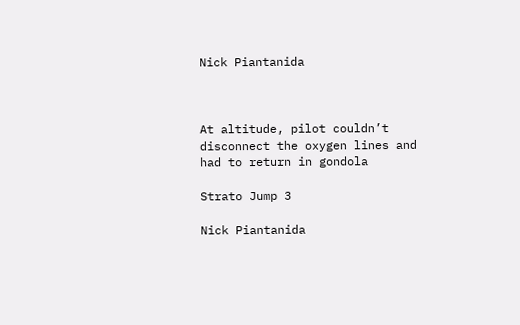Nick Piantanida



At altitude, pilot couldn’t disconnect the oxygen lines and had to return in gondola

Strato Jump 3

Nick Piantanida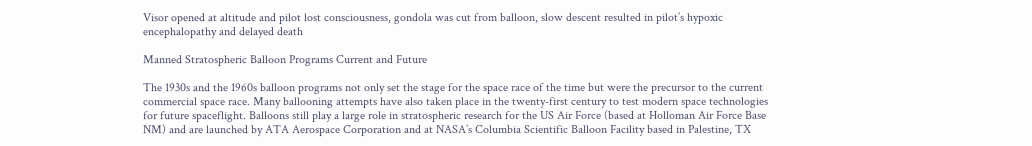Visor opened at altitude and pilot lost consciousness, gondola was cut from balloon, slow descent resulted in pilot’s hypoxic encephalopathy and delayed death

Manned Stratospheric Balloon Programs Current and Future

The 1930s and the 1960s balloon programs not only set the stage for the space race of the time but were the precursor to the current commercial space race. Many ballooning attempts have also taken place in the twenty-first century to test modern space technologies for future spaceflight. Balloons still play a large role in stratospheric research for the US Air Force (based at Holloman Air Force Base NM) and are launched by ATA Aerospace Corporation and at NASA’s Columbia Scientific Balloon Facility based in Palestine, TX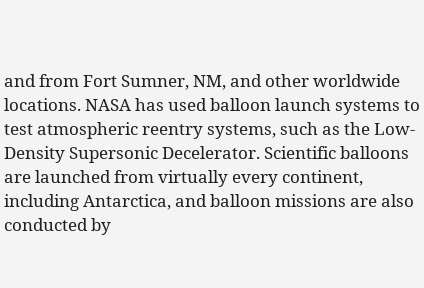and from Fort Sumner, NM, and other worldwide locations. NASA has used balloon launch systems to test atmospheric reentry systems, such as the Low-Density Supersonic Decelerator. Scientific balloons are launched from virtually every continent, including Antarctica, and balloon missions are also conducted by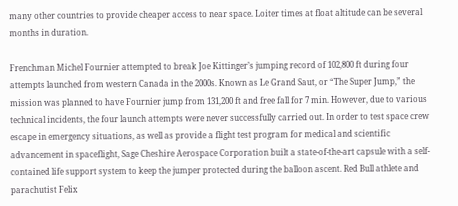many other countries to provide cheaper access to near space. Loiter times at float altitude can be several months in duration.

Frenchman Michel Fournier attempted to break Joe Kittinger’s jumping record of 102,800 ft during four attempts launched from western Canada in the 2000s. Known as Le Grand Saut, or “The Super Jump,” the mission was planned to have Fournier jump from 131,200 ft and free fall for 7 min. However, due to various technical incidents, the four launch attempts were never successfully carried out. In order to test space crew escape in emergency situations, as well as provide a flight test program for medical and scientific advancement in spaceflight, Sage Cheshire Aerospace Corporation built a state-of-the-art capsule with a self-contained life support system to keep the jumper protected during the balloon ascent. Red Bull athlete and parachutist Felix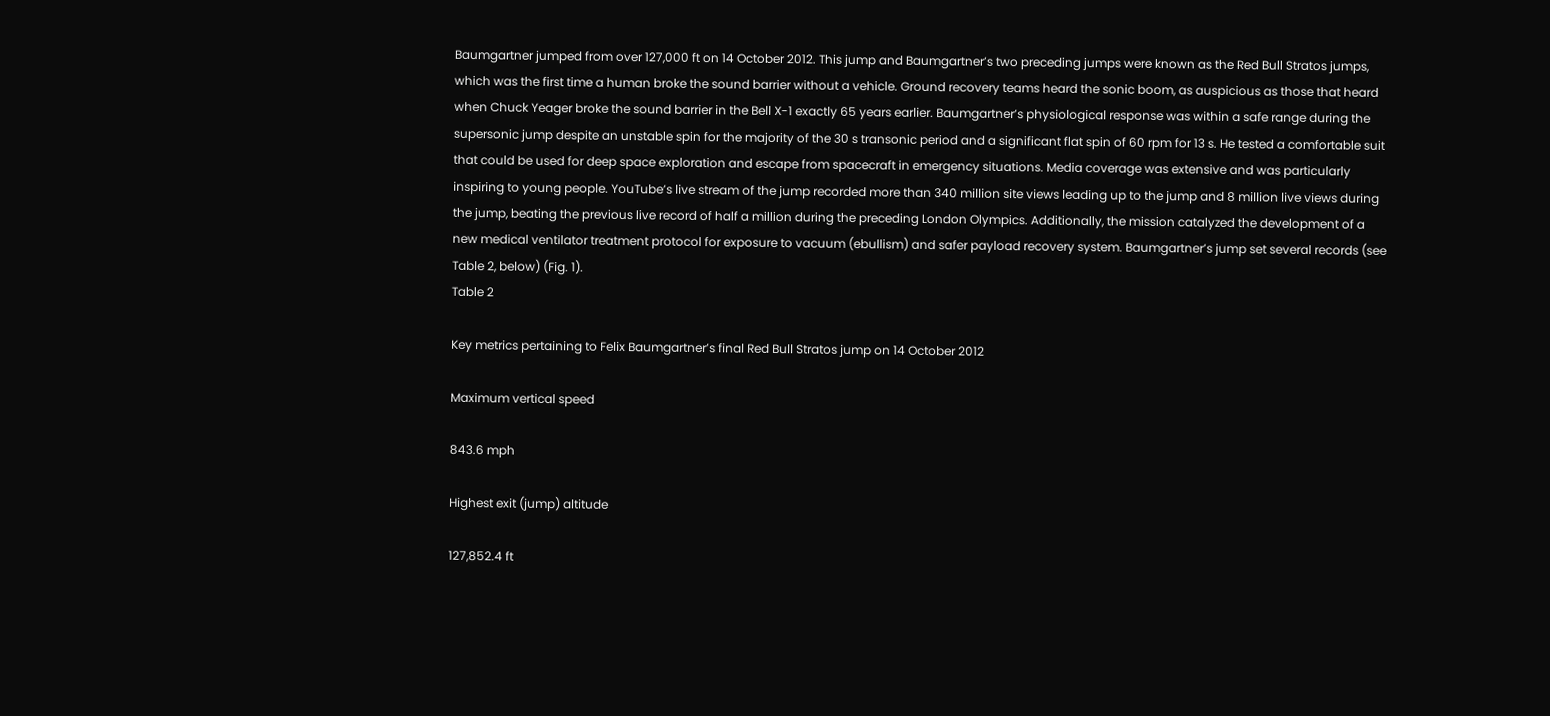Baumgartner jumped from over 127,000 ft on 14 October 2012. This jump and Baumgartner’s two preceding jumps were known as the Red Bull Stratos jumps, which was the first time a human broke the sound barrier without a vehicle. Ground recovery teams heard the sonic boom, as auspicious as those that heard when Chuck Yeager broke the sound barrier in the Bell X-1 exactly 65 years earlier. Baumgartner’s physiological response was within a safe range during the supersonic jump despite an unstable spin for the majority of the 30 s transonic period and a significant flat spin of 60 rpm for 13 s. He tested a comfortable suit that could be used for deep space exploration and escape from spacecraft in emergency situations. Media coverage was extensive and was particularly inspiring to young people. YouTube’s live stream of the jump recorded more than 340 million site views leading up to the jump and 8 million live views during the jump, beating the previous live record of half a million during the preceding London Olympics. Additionally, the mission catalyzed the development of a new medical ventilator treatment protocol for exposure to vacuum (ebullism) and safer payload recovery system. Baumgartner’s jump set several records (see Table 2, below) (Fig. 1).
Table 2

Key metrics pertaining to Felix Baumgartner’s final Red Bull Stratos jump on 14 October 2012

Maximum vertical speed

843.6 mph

Highest exit (jump) altitude

127,852.4 ft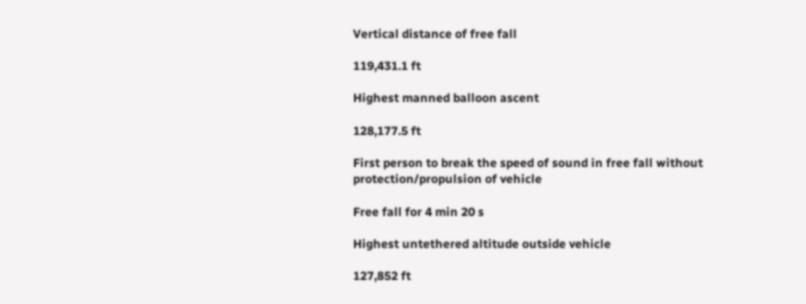Vertical distance of free fall

119,431.1 ft

Highest manned balloon ascent

128,177.5 ft

First person to break the speed of sound in free fall without protection/propulsion of vehicle

Free fall for 4 min 20 s

Highest untethered altitude outside vehicle

127,852 ft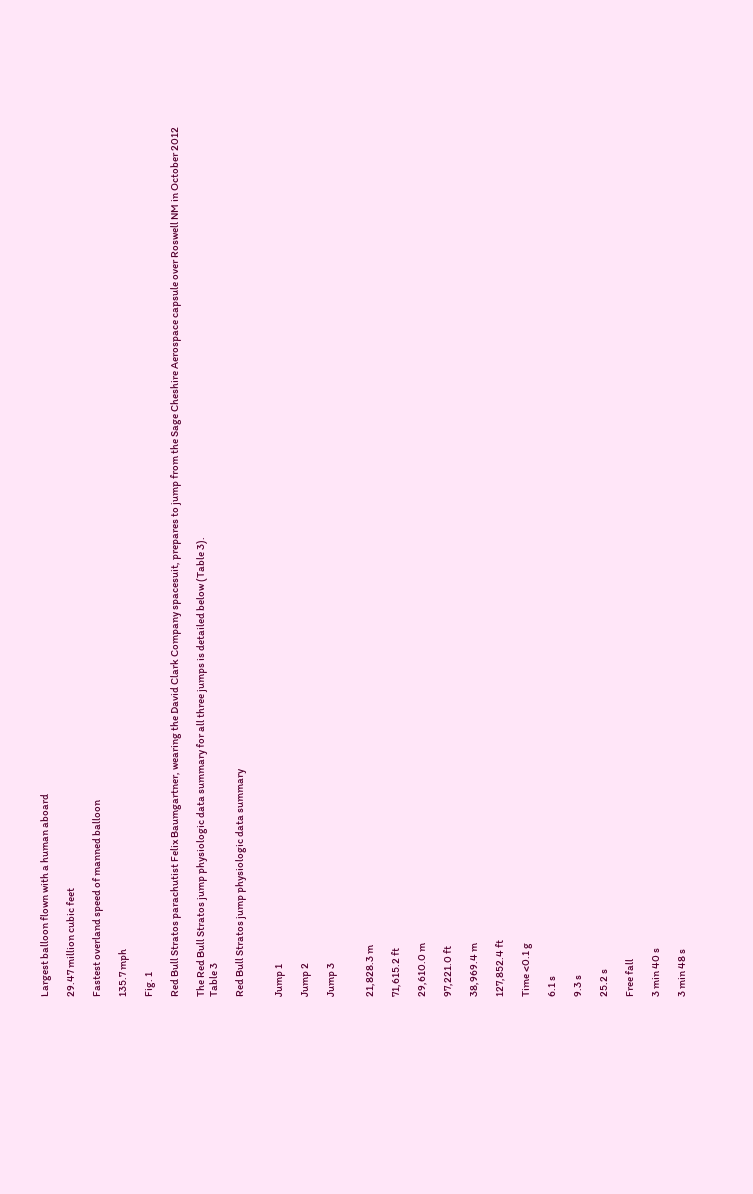Largest balloon flown with a human aboard

29.47 million cubic feet

Fastest overland speed of manned balloon

135.7 mph

Fig. 1

Red Bull Stratos parachutist Felix Baumgartner, wearing the David Clark Company spacesuit, prepares to jump from the Sage Cheshire Aerospace capsule over Roswell NM in October 2012

The Red Bull Stratos jump physiologic data summary for all three jumps is detailed below (Table 3).
Table 3

Red Bull Stratos jump physiologic data summary


Jump 1

Jump 2

Jump 3


21,828.3 m

71,615.2 ft

29,610.0 m

97,221.0 ft

38,969.4 m

127,852.4 ft

Time <0.1 g

6.1 s

9.3 s

25.2 s

Free fall

3 min 40 s

3 min 48 s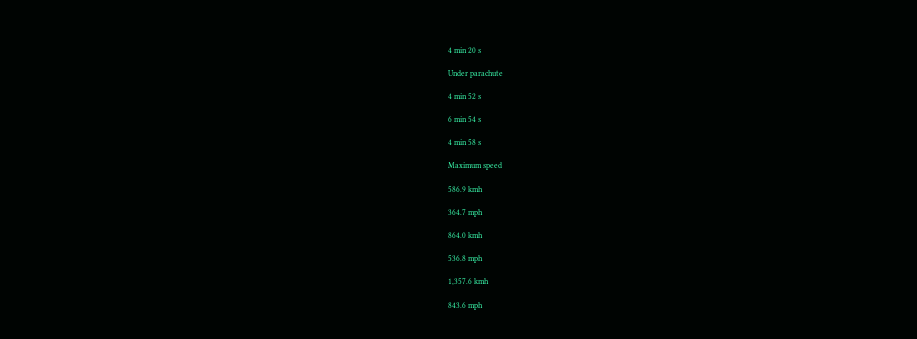4 min 20 s

Under parachute

4 min 52 s

6 min 54 s

4 min 58 s

Maximum speed

586.9 kmh

364.7 mph

864.0 kmh

536.8 mph

1,357.6 kmh

843.6 mph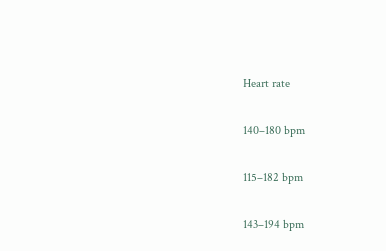Heart rate

140–180 bpm

115–182 bpm

143–194 bpm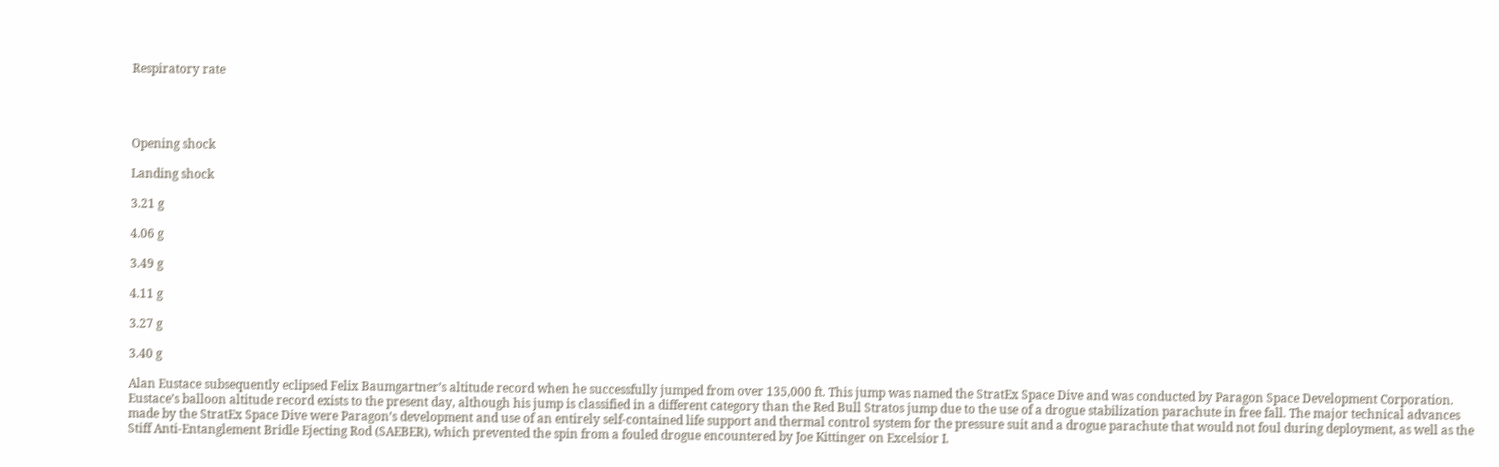Respiratory rate




Opening shock

Landing shock

3.21 g

4.06 g

3.49 g

4.11 g

3.27 g

3.40 g

Alan Eustace subsequently eclipsed Felix Baumgartner’s altitude record when he successfully jumped from over 135,000 ft. This jump was named the StratEx Space Dive and was conducted by Paragon Space Development Corporation. Eustace’s balloon altitude record exists to the present day, although his jump is classified in a different category than the Red Bull Stratos jump due to the use of a drogue stabilization parachute in free fall. The major technical advances made by the StratEx Space Dive were Paragon’s development and use of an entirely self-contained life support and thermal control system for the pressure suit and a drogue parachute that would not foul during deployment, as well as the Stiff Anti-Entanglement Bridle Ejecting Rod (SAEBER), which prevented the spin from a fouled drogue encountered by Joe Kittinger on Excelsior I.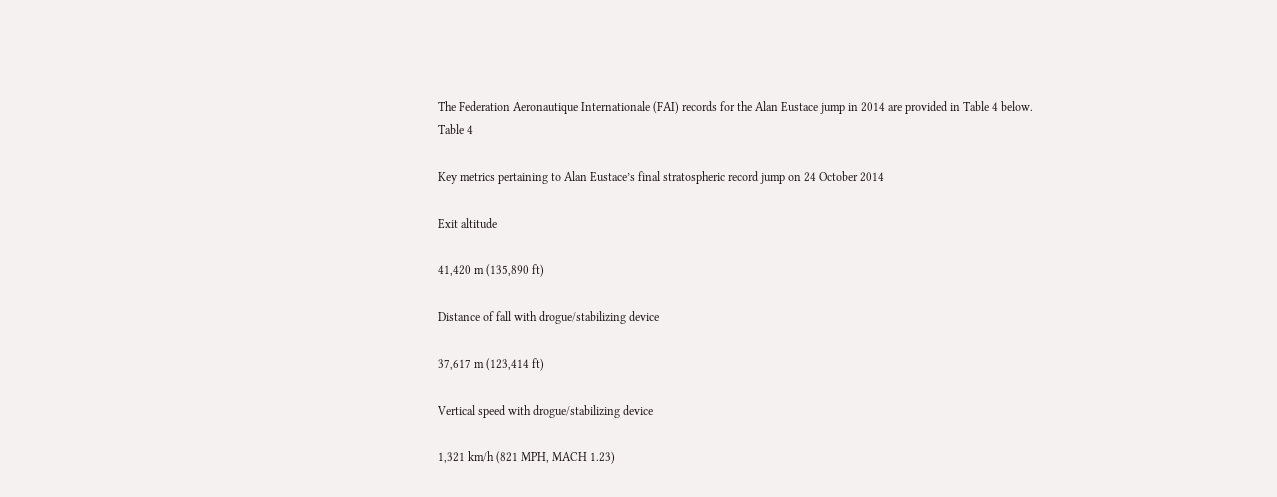The Federation Aeronautique Internationale (FAI) records for the Alan Eustace jump in 2014 are provided in Table 4 below.
Table 4

Key metrics pertaining to Alan Eustace’s final stratospheric record jump on 24 October 2014

Exit altitude

41,420 m (135,890 ft)

Distance of fall with drogue/stabilizing device

37,617 m (123,414 ft)

Vertical speed with drogue/stabilizing device

1,321 km/h (821 MPH, MACH 1.23)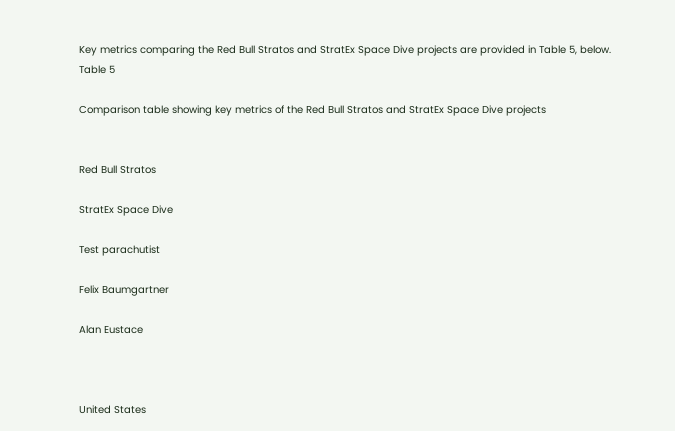Key metrics comparing the Red Bull Stratos and StratEx Space Dive projects are provided in Table 5, below.
Table 5

Comparison table showing key metrics of the Red Bull Stratos and StratEx Space Dive projects


Red Bull Stratos

StratEx Space Dive

Test parachutist

Felix Baumgartner

Alan Eustace



United States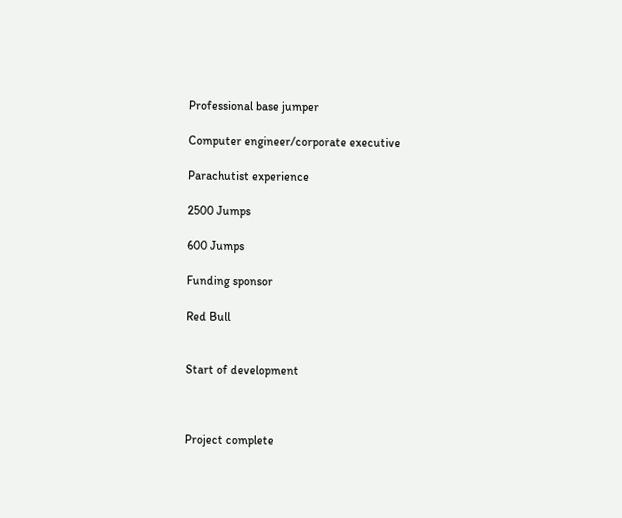Professional base jumper

Computer engineer/corporate executive

Parachutist experience

2500 Jumps

600 Jumps

Funding sponsor

Red Bull


Start of development



Project complete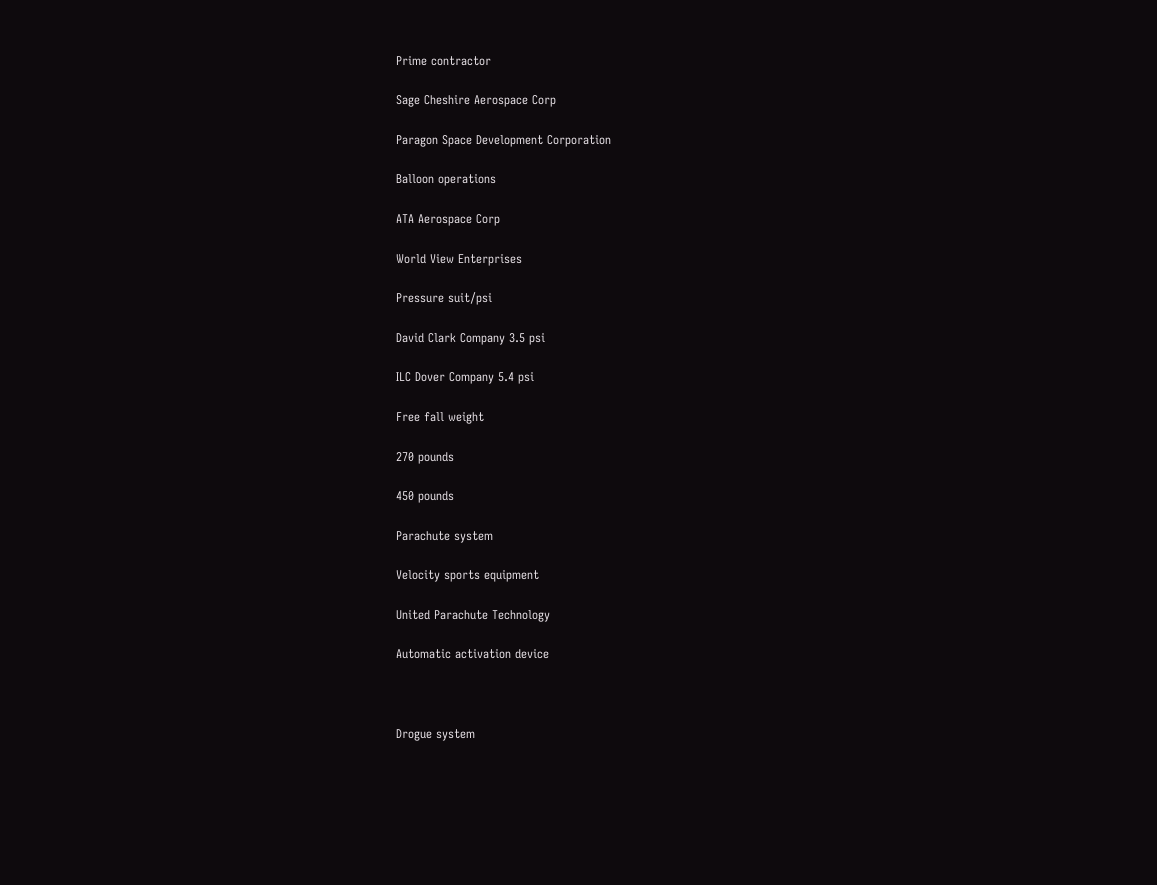Prime contractor

Sage Cheshire Aerospace Corp

Paragon Space Development Corporation

Balloon operations

ATA Aerospace Corp

World View Enterprises

Pressure suit/psi

David Clark Company 3.5 psi

ILC Dover Company 5.4 psi

Free fall weight

270 pounds

450 pounds

Parachute system

Velocity sports equipment

United Parachute Technology

Automatic activation device



Drogue system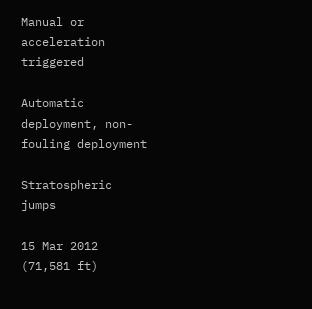Manual or acceleration triggered

Automatic deployment, non-fouling deployment

Stratospheric jumps

15 Mar 2012 (71,581 ft)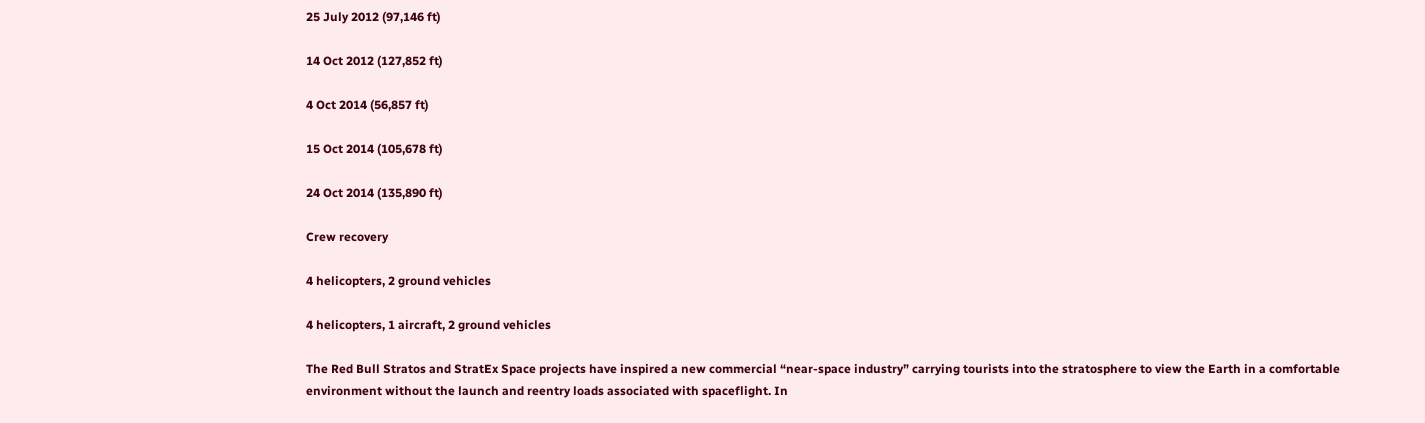25 July 2012 (97,146 ft)

14 Oct 2012 (127,852 ft)

4 Oct 2014 (56,857 ft)

15 Oct 2014 (105,678 ft)

24 Oct 2014 (135,890 ft)

Crew recovery

4 helicopters, 2 ground vehicles

4 helicopters, 1 aircraft, 2 ground vehicles

The Red Bull Stratos and StratEx Space projects have inspired a new commercial “near-space industry” carrying tourists into the stratosphere to view the Earth in a comfortable environment without the launch and reentry loads associated with spaceflight. In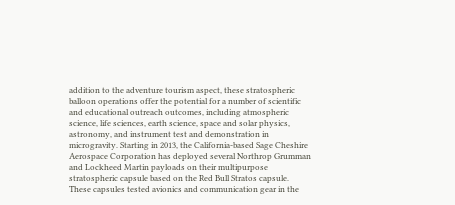addition to the adventure tourism aspect, these stratospheric balloon operations offer the potential for a number of scientific and educational outreach outcomes, including atmospheric science, life sciences, earth science, space and solar physics, astronomy, and instrument test and demonstration in microgravity. Starting in 2013, the California-based Sage Cheshire Aerospace Corporation has deployed several Northrop Grumman and Lockheed Martin payloads on their multipurpose stratospheric capsule based on the Red Bull Stratos capsule. These capsules tested avionics and communication gear in the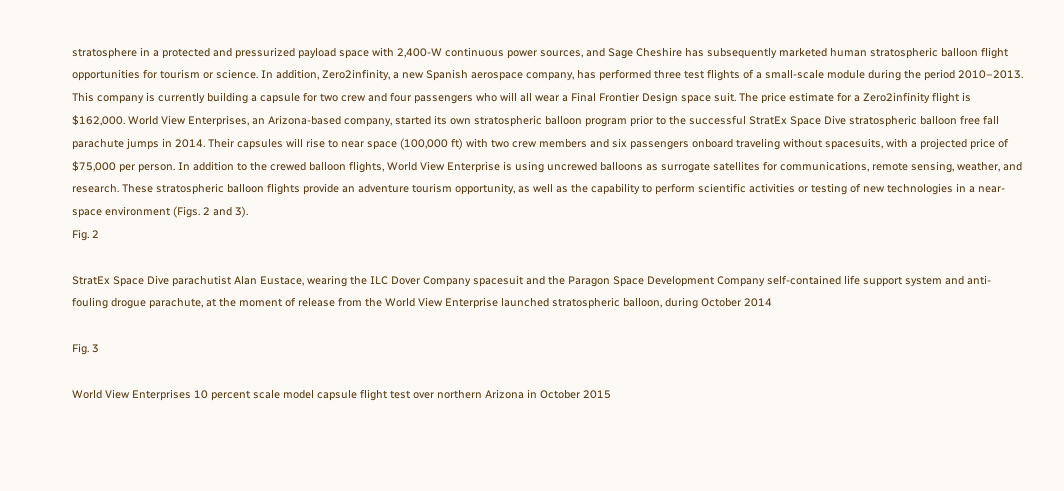stratosphere in a protected and pressurized payload space with 2,400-W continuous power sources, and Sage Cheshire has subsequently marketed human stratospheric balloon flight opportunities for tourism or science. In addition, Zero2infinity, a new Spanish aerospace company, has performed three test flights of a small-scale module during the period 2010–2013. This company is currently building a capsule for two crew and four passengers who will all wear a Final Frontier Design space suit. The price estimate for a Zero2infinity flight is $162,000. World View Enterprises, an Arizona-based company, started its own stratospheric balloon program prior to the successful StratEx Space Dive stratospheric balloon free fall parachute jumps in 2014. Their capsules will rise to near space (100,000 ft) with two crew members and six passengers onboard traveling without spacesuits, with a projected price of $75,000 per person. In addition to the crewed balloon flights, World View Enterprise is using uncrewed balloons as surrogate satellites for communications, remote sensing, weather, and research. These stratospheric balloon flights provide an adventure tourism opportunity, as well as the capability to perform scientific activities or testing of new technologies in a near-space environment (Figs. 2 and 3).
Fig. 2

StratEx Space Dive parachutist Alan Eustace, wearing the ILC Dover Company spacesuit and the Paragon Space Development Company self-contained life support system and anti-fouling drogue parachute, at the moment of release from the World View Enterprise launched stratospheric balloon, during October 2014

Fig. 3

World View Enterprises 10 percent scale model capsule flight test over northern Arizona in October 2015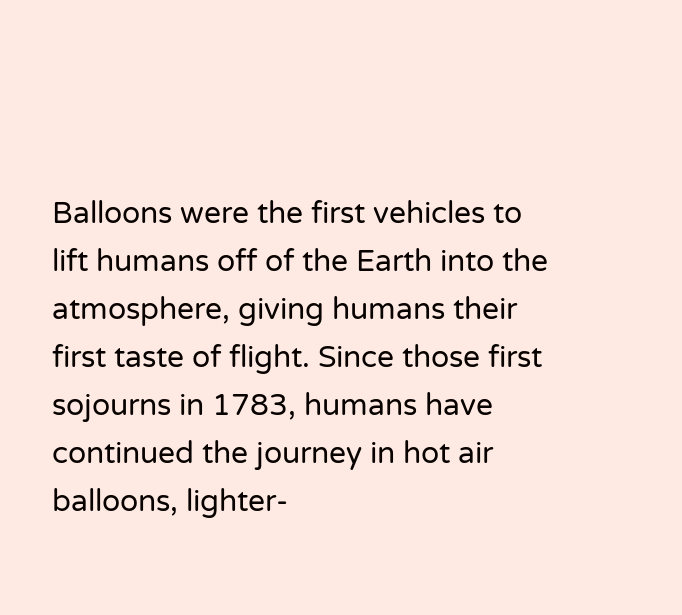Balloons were the first vehicles to lift humans off of the Earth into the atmosphere, giving humans their first taste of flight. Since those first sojourns in 1783, humans have continued the journey in hot air balloons, lighter-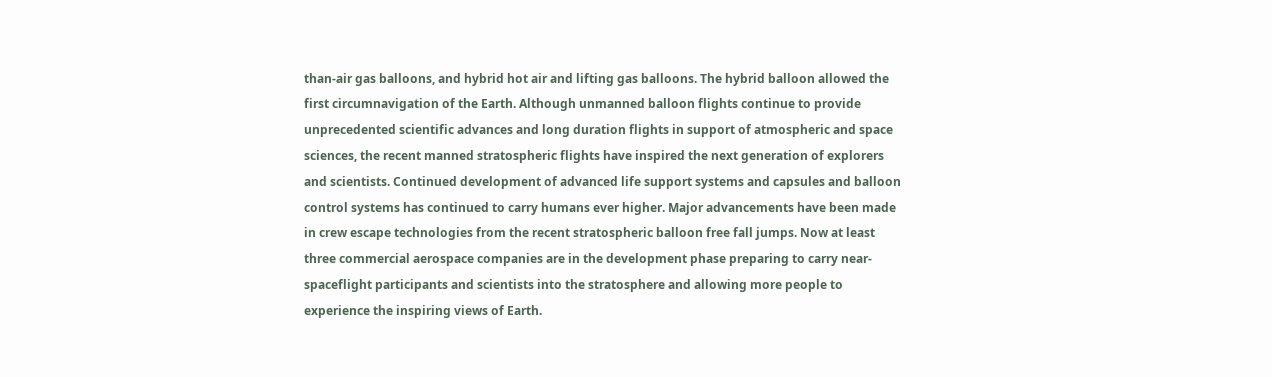than-air gas balloons, and hybrid hot air and lifting gas balloons. The hybrid balloon allowed the first circumnavigation of the Earth. Although unmanned balloon flights continue to provide unprecedented scientific advances and long duration flights in support of atmospheric and space sciences, the recent manned stratospheric flights have inspired the next generation of explorers and scientists. Continued development of advanced life support systems and capsules and balloon control systems has continued to carry humans ever higher. Major advancements have been made in crew escape technologies from the recent stratospheric balloon free fall jumps. Now at least three commercial aerospace companies are in the development phase preparing to carry near-spaceflight participants and scientists into the stratosphere and allowing more people to experience the inspiring views of Earth.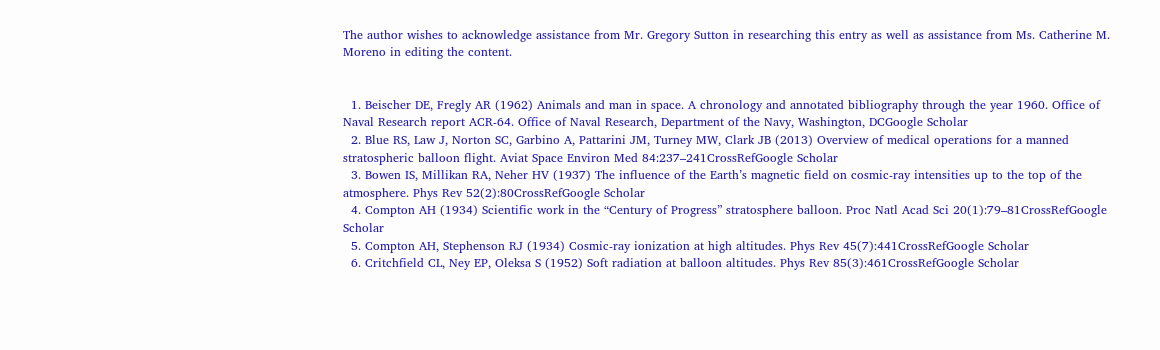The author wishes to acknowledge assistance from Mr. Gregory Sutton in researching this entry as well as assistance from Ms. Catherine M. Moreno in editing the content.


  1. Beischer DE, Fregly AR (1962) Animals and man in space. A chronology and annotated bibliography through the year 1960. Office of Naval Research report ACR-64. Office of Naval Research, Department of the Navy, Washington, DCGoogle Scholar
  2. Blue RS, Law J, Norton SC, Garbino A, Pattarini JM, Turney MW, Clark JB (2013) Overview of medical operations for a manned stratospheric balloon flight. Aviat Space Environ Med 84:237–241CrossRefGoogle Scholar
  3. Bowen IS, Millikan RA, Neher HV (1937) The influence of the Earth’s magnetic field on cosmic-ray intensities up to the top of the atmosphere. Phys Rev 52(2):80CrossRefGoogle Scholar
  4. Compton AH (1934) Scientific work in the “Century of Progress” stratosphere balloon. Proc Natl Acad Sci 20(1):79–81CrossRefGoogle Scholar
  5. Compton AH, Stephenson RJ (1934) Cosmic-ray ionization at high altitudes. Phys Rev 45(7):441CrossRefGoogle Scholar
  6. Critchfield CL, Ney EP, Oleksa S (1952) Soft radiation at balloon altitudes. Phys Rev 85(3):461CrossRefGoogle Scholar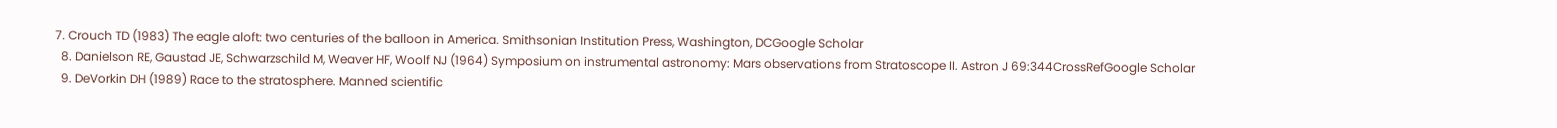7. Crouch TD (1983) The eagle aloft: two centuries of the balloon in America. Smithsonian Institution Press, Washington, DCGoogle Scholar
  8. Danielson RE, Gaustad JE, Schwarzschild M, Weaver HF, Woolf NJ (1964) Symposium on instrumental astronomy: Mars observations from Stratoscope II. Astron J 69:344CrossRefGoogle Scholar
  9. DeVorkin DH (1989) Race to the stratosphere. Manned scientific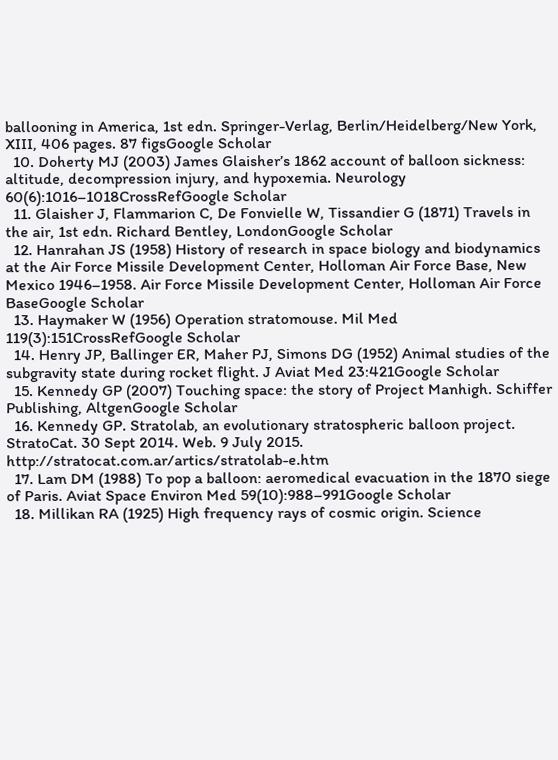ballooning in America, 1st edn. Springer-Verlag, Berlin/Heidelberg/New York, XIII, 406 pages. 87 figsGoogle Scholar
  10. Doherty MJ (2003) James Glaisher’s 1862 account of balloon sickness: altitude, decompression injury, and hypoxemia. Neurology 60(6):1016–1018CrossRefGoogle Scholar
  11. Glaisher J, Flammarion C, De Fonvielle W, Tissandier G (1871) Travels in the air, 1st edn. Richard Bentley, LondonGoogle Scholar
  12. Hanrahan JS (1958) History of research in space biology and biodynamics at the Air Force Missile Development Center, Holloman Air Force Base, New Mexico 1946–1958. Air Force Missile Development Center, Holloman Air Force BaseGoogle Scholar
  13. Haymaker W (1956) Operation stratomouse. Mil Med 119(3):151CrossRefGoogle Scholar
  14. Henry JP, Ballinger ER, Maher PJ, Simons DG (1952) Animal studies of the subgravity state during rocket flight. J Aviat Med 23:421Google Scholar
  15. Kennedy GP (2007) Touching space: the story of Project Manhigh. Schiffer Publishing, AltgenGoogle Scholar
  16. Kennedy GP. Stratolab, an evolutionary stratospheric balloon project. StratoCat. 30 Sept 2014. Web. 9 July 2015. http://stratocat.com.ar/artics/stratolab-e.htm
  17. Lam DM (1988) To pop a balloon: aeromedical evacuation in the 1870 siege of Paris. Aviat Space Environ Med 59(10):988–991Google Scholar
  18. Millikan RA (1925) High frequency rays of cosmic origin. Science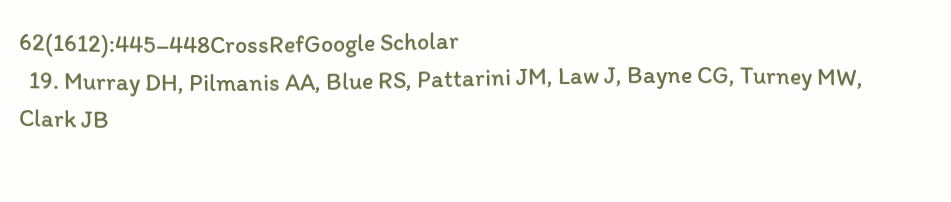62(1612):445–448CrossRefGoogle Scholar
  19. Murray DH, Pilmanis AA, Blue RS, Pattarini JM, Law J, Bayne CG, Turney MW, Clark JB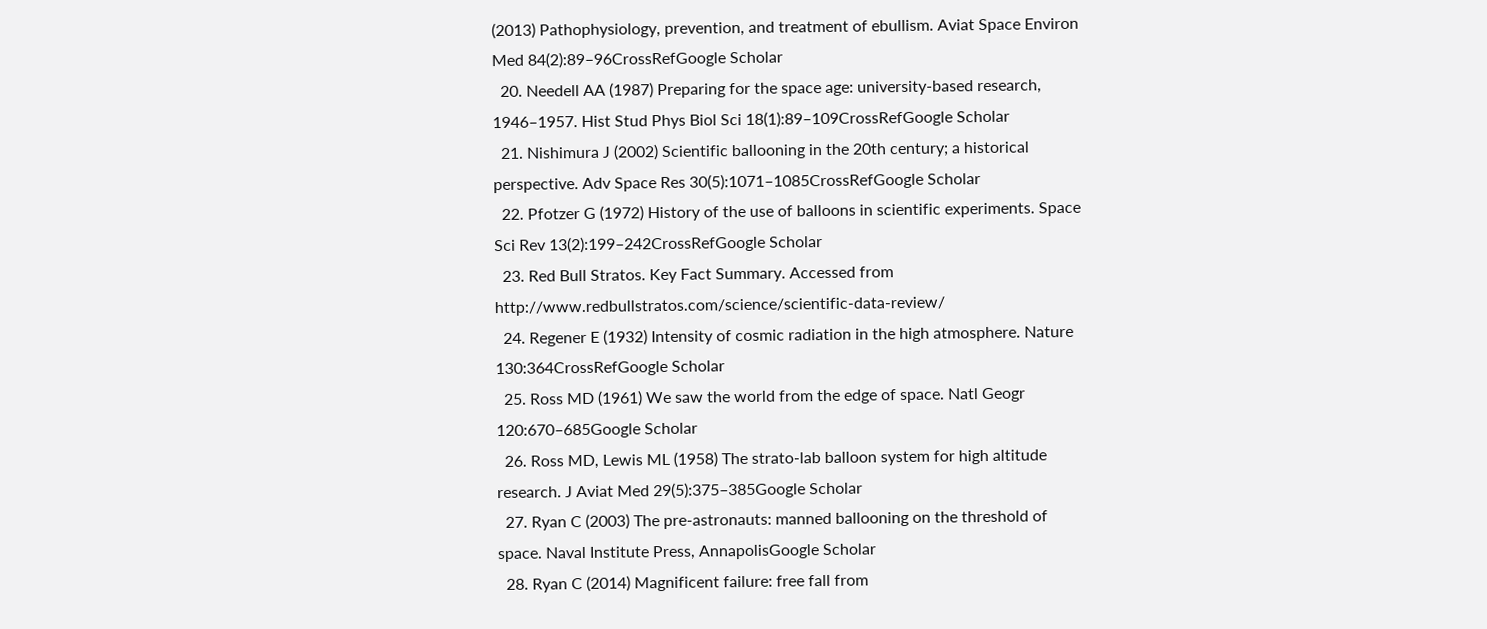(2013) Pathophysiology, prevention, and treatment of ebullism. Aviat Space Environ Med 84(2):89–96CrossRefGoogle Scholar
  20. Needell AA (1987) Preparing for the space age: university-based research, 1946–1957. Hist Stud Phys Biol Sci 18(1):89–109CrossRefGoogle Scholar
  21. Nishimura J (2002) Scientific ballooning in the 20th century; a historical perspective. Adv Space Res 30(5):1071–1085CrossRefGoogle Scholar
  22. Pfotzer G (1972) History of the use of balloons in scientific experiments. Space Sci Rev 13(2):199–242CrossRefGoogle Scholar
  23. Red Bull Stratos. Key Fact Summary. Accessed from http://www.redbullstratos.com/science/scientific-data-review/
  24. Regener E (1932) Intensity of cosmic radiation in the high atmosphere. Nature 130:364CrossRefGoogle Scholar
  25. Ross MD (1961) We saw the world from the edge of space. Natl Geogr 120:670–685Google Scholar
  26. Ross MD, Lewis ML (1958) The strato-lab balloon system for high altitude research. J Aviat Med 29(5):375–385Google Scholar
  27. Ryan C (2003) The pre-astronauts: manned ballooning on the threshold of space. Naval Institute Press, AnnapolisGoogle Scholar
  28. Ryan C (2014) Magnificent failure: free fall from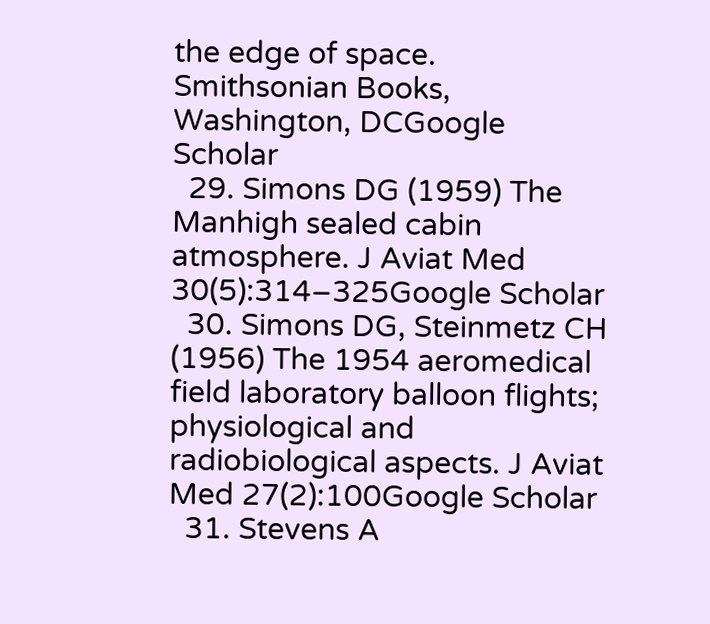the edge of space. Smithsonian Books, Washington, DCGoogle Scholar
  29. Simons DG (1959) The Manhigh sealed cabin atmosphere. J Aviat Med 30(5):314–325Google Scholar
  30. Simons DG, Steinmetz CH (1956) The 1954 aeromedical field laboratory balloon flights; physiological and radiobiological aspects. J Aviat Med 27(2):100Google Scholar
  31. Stevens A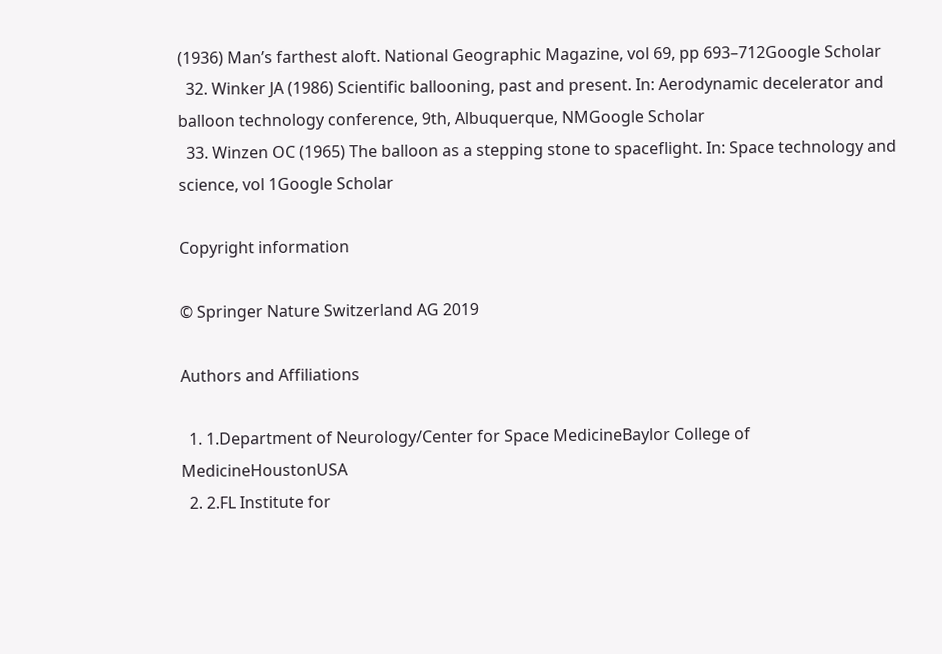(1936) Man’s farthest aloft. National Geographic Magazine, vol 69, pp 693–712Google Scholar
  32. Winker JA (1986) Scientific ballooning, past and present. In: Aerodynamic decelerator and balloon technology conference, 9th, Albuquerque, NMGoogle Scholar
  33. Winzen OC (1965) The balloon as a stepping stone to spaceflight. In: Space technology and science, vol 1Google Scholar

Copyright information

© Springer Nature Switzerland AG 2019

Authors and Affiliations

  1. 1.Department of Neurology/Center for Space MedicineBaylor College of MedicineHoustonUSA
  2. 2.FL Institute for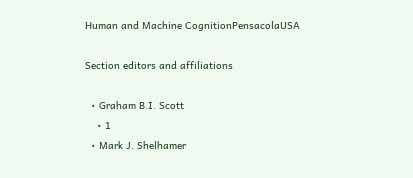Human and Machine CognitionPensacolaUSA

Section editors and affiliations

  • Graham B.I. Scott
    • 1
  • Mark J. Shelhamer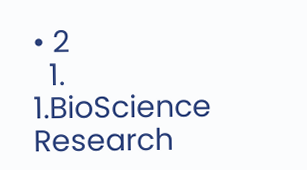• 2
  1. 1.BioScience Research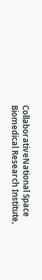CollaborativeNational Space Biomedical Research Institute,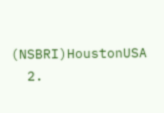(NSBRI)HoustonUSA
  2.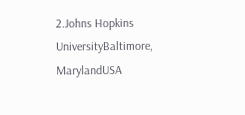2.Johns Hopkins UniversityBaltimore, MarylandUSA